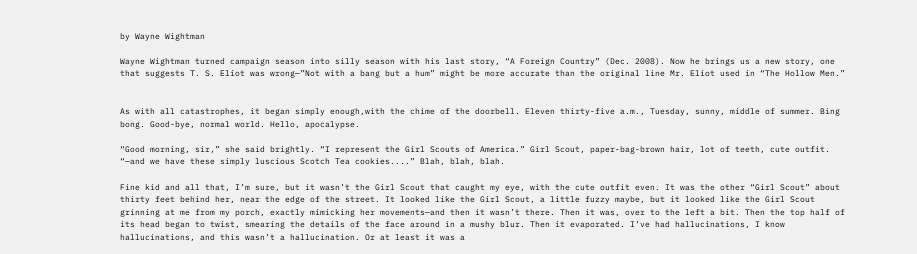by Wayne Wightman

Wayne Wightman turned campaign season into silly season with his last story, “A Foreign Country” (Dec. 2008). Now he brings us a new story, one that suggests T. S. Eliot was wrong—”Not with a bang but a hum” might be more accurate than the original line Mr. Eliot used in “The Hollow Men.”


As with all catastrophes, it began simply enough,with the chime of the doorbell. Eleven thirty-five a.m., Tuesday, sunny, middle of summer. Bing bong. Good-bye, normal world. Hello, apocalypse.

“Good morning, sir,” she said brightly. “I represent the Girl Scouts of America.” Girl Scout, paper-bag-brown hair, lot of teeth, cute outfit. “—and we have these simply luscious Scotch Tea cookies....” Blah, blah, blah.

Fine kid and all that, I’m sure, but it wasn’t the Girl Scout that caught my eye, with the cute outfit even. It was the other “Girl Scout” about thirty feet behind her, near the edge of the street. It looked like the Girl Scout, a little fuzzy maybe, but it looked like the Girl Scout grinning at me from my porch, exactly mimicking her movements—and then it wasn’t there. Then it was, over to the left a bit. Then the top half of its head began to twist, smearing the details of the face around in a mushy blur. Then it evaporated. I’ve had hallucinations, I know hallucinations, and this wasn’t a hallucination. Or at least it was a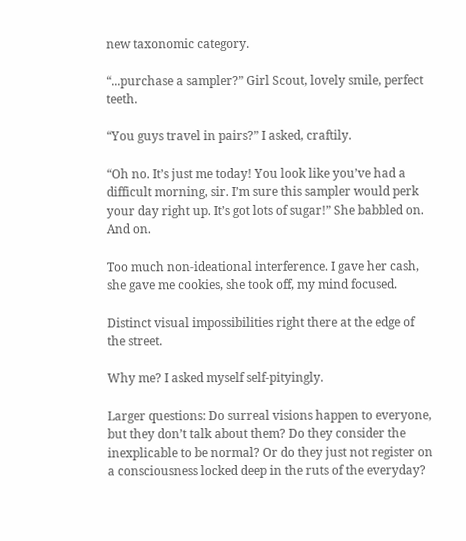new taxonomic category.

“...purchase a sampler?” Girl Scout, lovely smile, perfect teeth.

“You guys travel in pairs?” I asked, craftily.

“Oh no. It’s just me today! You look like you’ve had a difficult morning, sir. I’m sure this sampler would perk your day right up. It’s got lots of sugar!” She babbled on. And on.

Too much non-ideational interference. I gave her cash, she gave me cookies, she took off, my mind focused.

Distinct visual impossibilities right there at the edge of the street.

Why me? I asked myself self-pityingly.

Larger questions: Do surreal visions happen to everyone, but they don’t talk about them? Do they consider the inexplicable to be normal? Or do they just not register on a consciousness locked deep in the ruts of the everyday?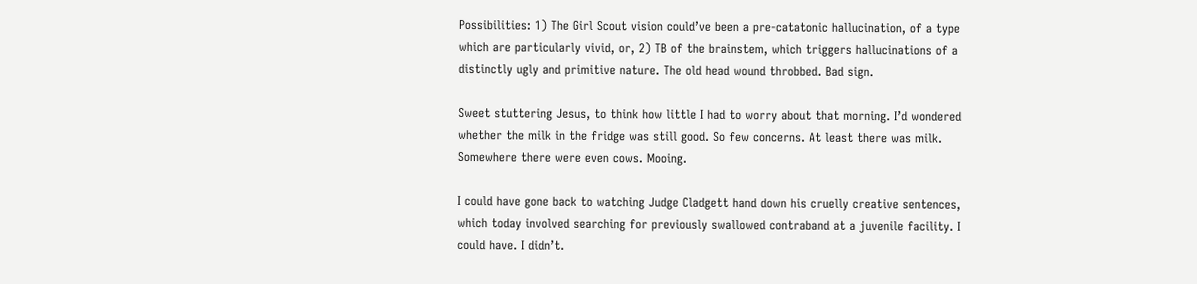Possibilities: 1) The Girl Scout vision could’ve been a pre-catatonic hallucination, of a type which are particularly vivid, or, 2) TB of the brainstem, which triggers hallucinations of a distinctly ugly and primitive nature. The old head wound throbbed. Bad sign.

Sweet stuttering Jesus, to think how little I had to worry about that morning. I’d wondered whether the milk in the fridge was still good. So few concerns. At least there was milk. Somewhere there were even cows. Mooing.

I could have gone back to watching Judge Cladgett hand down his cruelly creative sentences, which today involved searching for previously swallowed contraband at a juvenile facility. I could have. I didn’t.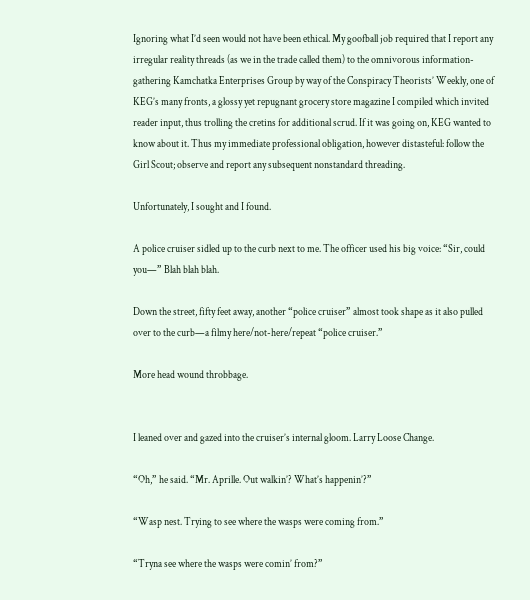Ignoring what I’d seen would not have been ethical. My goofball job required that I report any irregular reality threads (as we in the trade called them) to the omnivorous information-gathering Kamchatka Enterprises Group by way of the Conspiracy Theorists’ Weekly, one of KEG’s many fronts, a glossy yet repugnant grocery store magazine I compiled which invited reader input, thus trolling the cretins for additional scrud. If it was going on, KEG wanted to know about it. Thus my immediate professional obligation, however distasteful: follow the Girl Scout; observe and report any subsequent nonstandard threading.

Unfortunately, I sought and I found.

A police cruiser sidled up to the curb next to me. The officer used his big voice: “Sir, could you—” Blah blah blah.

Down the street, fifty feet away, another “police cruiser” almost took shape as it also pulled over to the curb—a filmy here/not-here/repeat “police cruiser.”

More head wound throbbage.


I leaned over and gazed into the cruiser’s internal gloom. Larry Loose Change.

“Oh,” he said. “Mr. Aprille. Out walkin’? What’s happenin’?”

“Wasp nest. Trying to see where the wasps were coming from.”

“Tryna see where the wasps were comin’ from?”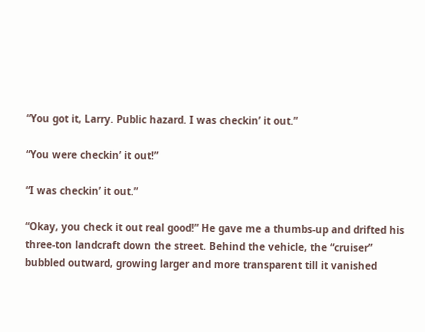“You got it, Larry. Public hazard. I was checkin’ it out.”

“You were checkin’ it out!”

“I was checkin’ it out.”

“Okay, you check it out real good!” He gave me a thumbs-up and drifted his three-ton landcraft down the street. Behind the vehicle, the “cruiser” bubbled outward, growing larger and more transparent till it vanished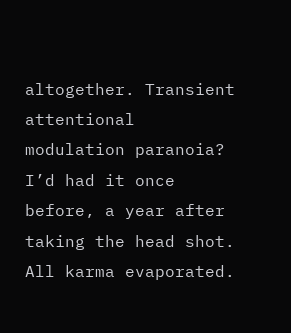altogether. Transient attentional modulation paranoia? I’d had it once before, a year after taking the head shot. All karma evaporated.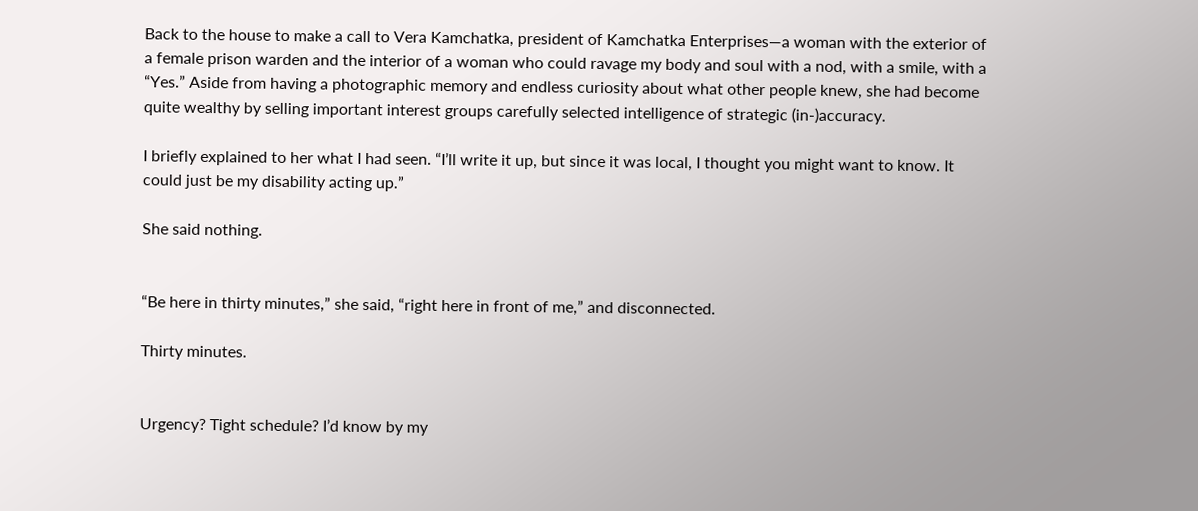Back to the house to make a call to Vera Kamchatka, president of Kamchatka Enterprises—a woman with the exterior of a female prison warden and the interior of a woman who could ravage my body and soul with a nod, with a smile, with a “Yes.” Aside from having a photographic memory and endless curiosity about what other people knew, she had become quite wealthy by selling important interest groups carefully selected intelligence of strategic (in-)accuracy.

I briefly explained to her what I had seen. “I’ll write it up, but since it was local, I thought you might want to know. It could just be my disability acting up.”

She said nothing.


“Be here in thirty minutes,” she said, “right here in front of me,” and disconnected.

Thirty minutes.


Urgency? Tight schedule? I’d know by my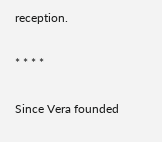reception.

* * * *

Since Vera founded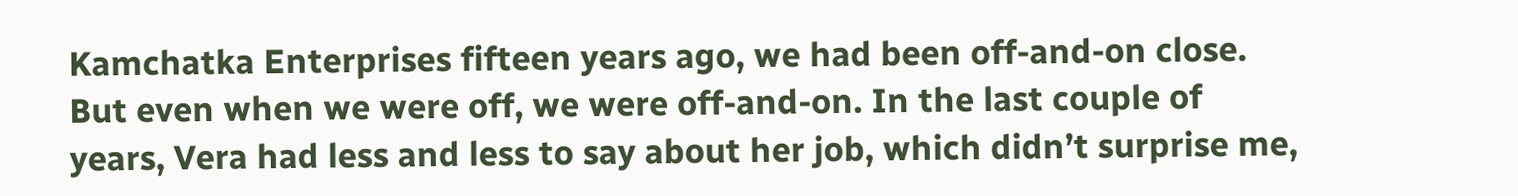Kamchatka Enterprises fifteen years ago, we had been off-and-on close. But even when we were off, we were off-and-on. In the last couple of years, Vera had less and less to say about her job, which didn’t surprise me,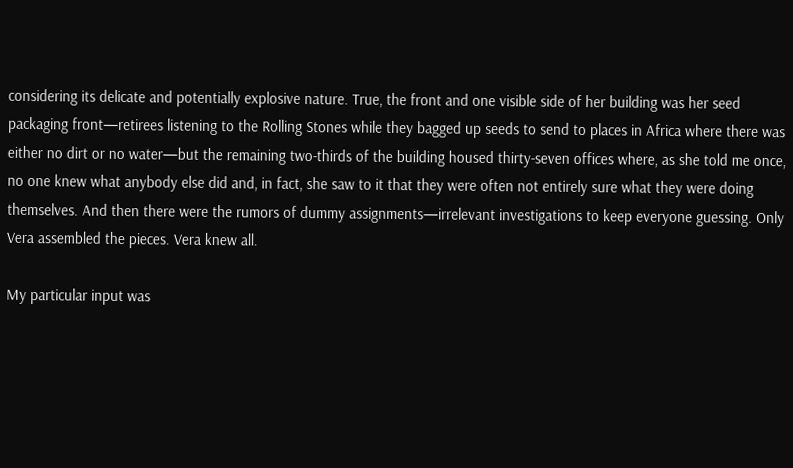considering its delicate and potentially explosive nature. True, the front and one visible side of her building was her seed packaging front—retirees listening to the Rolling Stones while they bagged up seeds to send to places in Africa where there was either no dirt or no water—but the remaining two-thirds of the building housed thirty-seven offices where, as she told me once, no one knew what anybody else did and, in fact, she saw to it that they were often not entirely sure what they were doing themselves. And then there were the rumors of dummy assignments—irrelevant investigations to keep everyone guessing. Only Vera assembled the pieces. Vera knew all.

My particular input was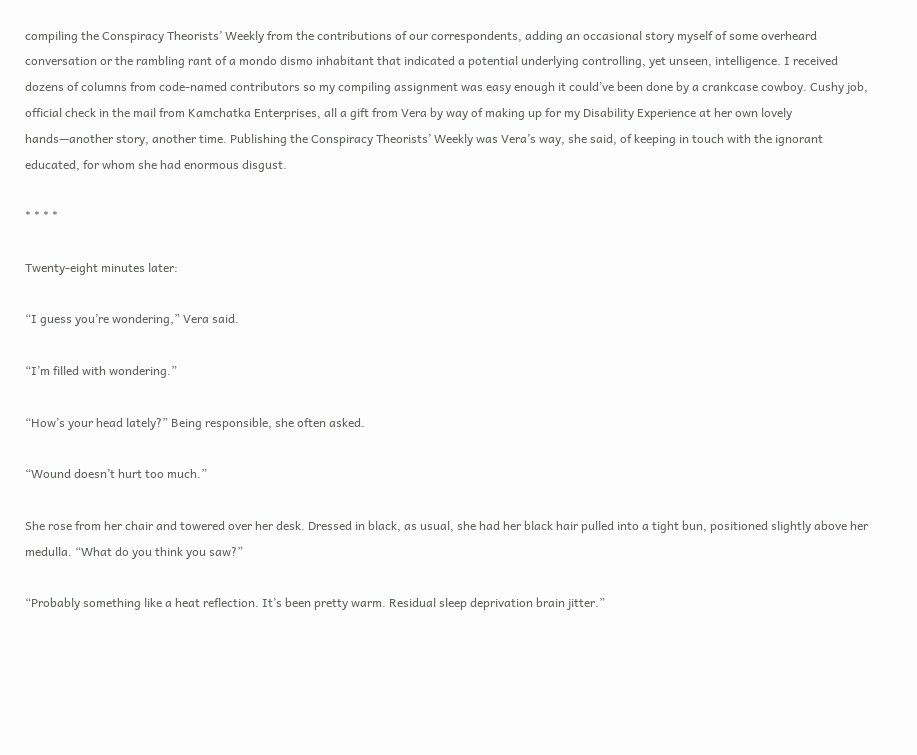compiling the Conspiracy Theorists’ Weekly from the contributions of our correspondents, adding an occasional story myself of some overheard conversation or the rambling rant of a mondo dismo inhabitant that indicated a potential underlying controlling, yet unseen, intelligence. I received dozens of columns from code-named contributors so my compiling assignment was easy enough it could’ve been done by a crankcase cowboy. Cushy job, official check in the mail from Kamchatka Enterprises, all a gift from Vera by way of making up for my Disability Experience at her own lovely hands—another story, another time. Publishing the Conspiracy Theorists’ Weekly was Vera’s way, she said, of keeping in touch with the ignorant educated, for whom she had enormous disgust.

* * * *

Twenty-eight minutes later:

“I guess you’re wondering,” Vera said.

“I’m filled with wondering.”

“How’s your head lately?” Being responsible, she often asked.

“Wound doesn’t hurt too much.”

She rose from her chair and towered over her desk. Dressed in black, as usual, she had her black hair pulled into a tight bun, positioned slightly above her medulla. “What do you think you saw?”

“Probably something like a heat reflection. It’s been pretty warm. Residual sleep deprivation brain jitter.”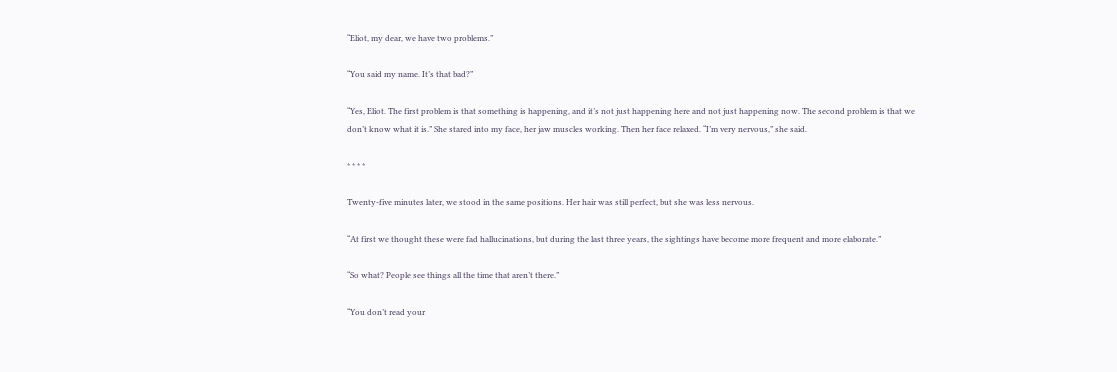“Eliot, my dear, we have two problems.”

“You said my name. It’s that bad?”

“Yes, Eliot. The first problem is that something is happening, and it’s not just happening here and not just happening now. The second problem is that we don’t know what it is.” She stared into my face, her jaw muscles working. Then her face relaxed. “I’m very nervous,” she said.

* * * *

Twenty-five minutes later, we stood in the same positions. Her hair was still perfect, but she was less nervous.

“At first we thought these were fad hallucinations, but during the last three years, the sightings have become more frequent and more elaborate.”

“So what? People see things all the time that aren’t there.”

“You don’t read your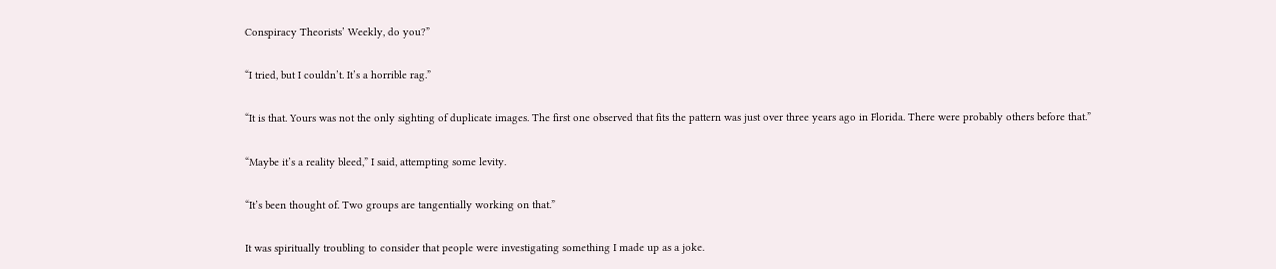Conspiracy Theorists’ Weekly, do you?”

“I tried, but I couldn’t. It’s a horrible rag.”

“It is that. Yours was not the only sighting of duplicate images. The first one observed that fits the pattern was just over three years ago in Florida. There were probably others before that.”

“Maybe it’s a reality bleed,” I said, attempting some levity.

“It’s been thought of. Two groups are tangentially working on that.”

It was spiritually troubling to consider that people were investigating something I made up as a joke.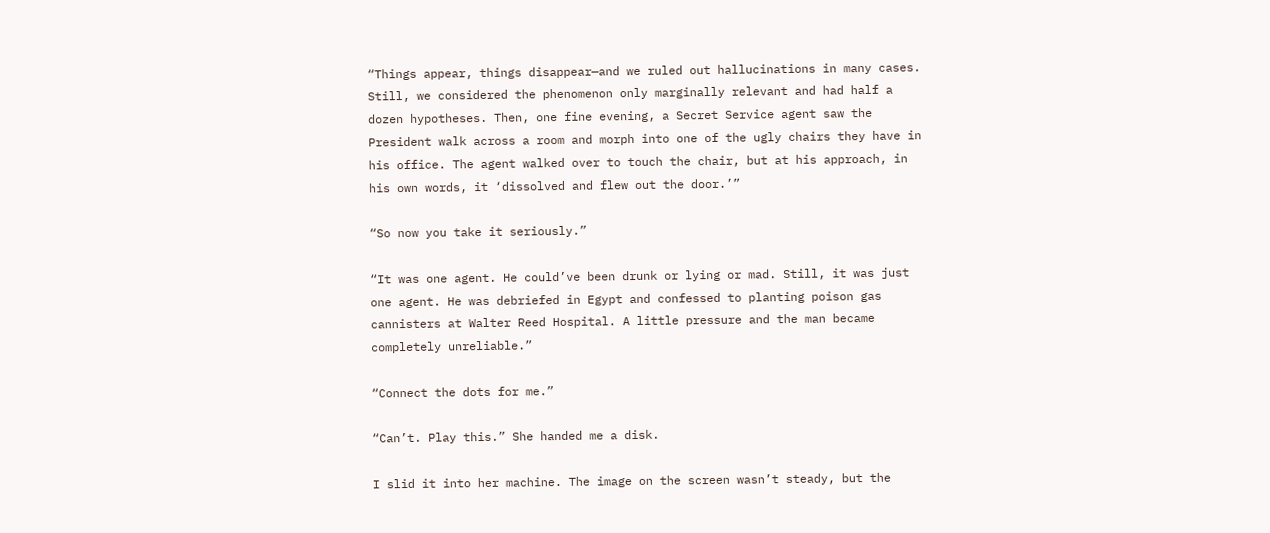“Things appear, things disappear—and we ruled out hallucinations in many cases. Still, we considered the phenomenon only marginally relevant and had half a dozen hypotheses. Then, one fine evening, a Secret Service agent saw the President walk across a room and morph into one of the ugly chairs they have in his office. The agent walked over to touch the chair, but at his approach, in his own words, it ‘dissolved and flew out the door.’”

“So now you take it seriously.”

“It was one agent. He could’ve been drunk or lying or mad. Still, it was just one agent. He was debriefed in Egypt and confessed to planting poison gas cannisters at Walter Reed Hospital. A little pressure and the man became completely unreliable.”

“Connect the dots for me.”

“Can’t. Play this.” She handed me a disk.

I slid it into her machine. The image on the screen wasn’t steady, but the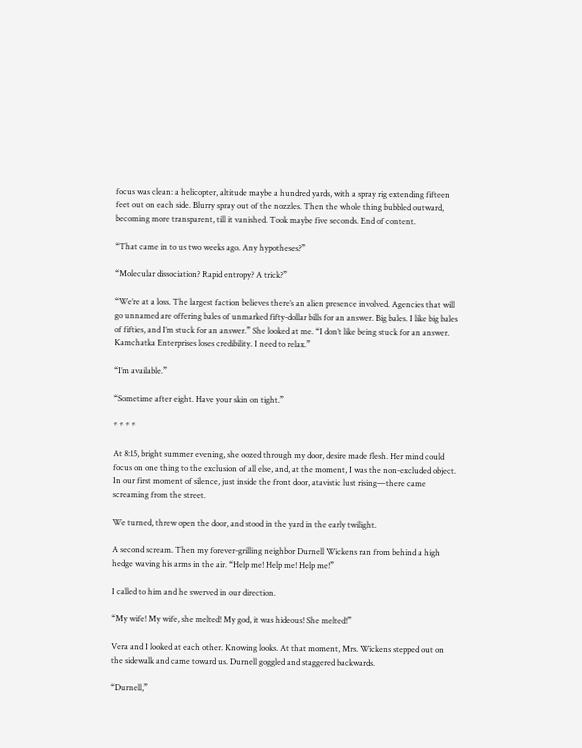focus was clean: a helicopter, altitude maybe a hundred yards, with a spray rig extending fifteen feet out on each side. Blurry spray out of the nozzles. Then the whole thing bubbled outward, becoming more transparent, till it vanished. Took maybe five seconds. End of content.

“That came in to us two weeks ago. Any hypotheses?”

“Molecular dissociation? Rapid entropy? A trick?”

“We’re at a loss. The largest faction believes there’s an alien presence involved. Agencies that will go unnamed are offering bales of unmarked fifty-dollar bills for an answer. Big bales. I like big bales of fifties, and I’m stuck for an answer.” She looked at me. “I don’t like being stuck for an answer. Kamchatka Enterprises loses credibility. I need to relax.”

“I’m available.”

“Sometime after eight. Have your skin on tight.”

* * * *

At 8:15, bright summer evening, she oozed through my door, desire made flesh. Her mind could focus on one thing to the exclusion of all else, and, at the moment, I was the non-excluded object. In our first moment of silence, just inside the front door, atavistic lust rising—there came screaming from the street.

We turned, threw open the door, and stood in the yard in the early twilight.

A second scream. Then my forever-grilling neighbor Durnell Wickens ran from behind a high hedge waving his arms in the air. “Help me! Help me! Help me!”

I called to him and he swerved in our direction.

“My wife! My wife, she melted! My god, it was hideous! She melted!”

Vera and I looked at each other. Knowing looks. At that moment, Mrs. Wickens stepped out on the sidewalk and came toward us. Durnell goggled and staggered backwards.

“Durnell,”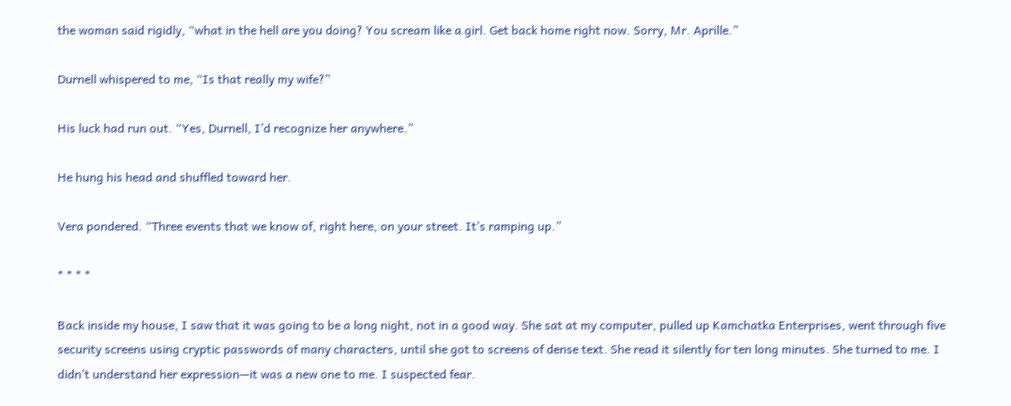the woman said rigidly, “what in the hell are you doing? You scream like a girl. Get back home right now. Sorry, Mr. Aprille.”

Durnell whispered to me, “Is that really my wife?”

His luck had run out. “Yes, Durnell, I’d recognize her anywhere.”

He hung his head and shuffled toward her.

Vera pondered. “Three events that we know of, right here, on your street. It’s ramping up.”

* * * *

Back inside my house, I saw that it was going to be a long night, not in a good way. She sat at my computer, pulled up Kamchatka Enterprises, went through five security screens using cryptic passwords of many characters, until she got to screens of dense text. She read it silently for ten long minutes. She turned to me. I didn’t understand her expression—it was a new one to me. I suspected fear.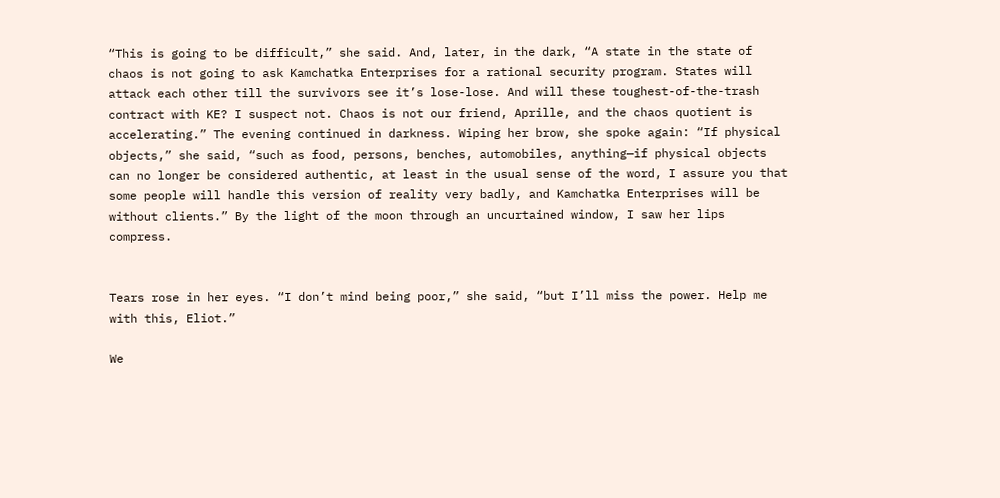“This is going to be difficult,” she said. And, later, in the dark, “A state in the state of chaos is not going to ask Kamchatka Enterprises for a rational security program. States will attack each other till the survivors see it’s lose-lose. And will these toughest-of-the-trash contract with KE? I suspect not. Chaos is not our friend, Aprille, and the chaos quotient is accelerating.” The evening continued in darkness. Wiping her brow, she spoke again: “If physical objects,” she said, “such as food, persons, benches, automobiles, anything—if physical objects can no longer be considered authentic, at least in the usual sense of the word, I assure you that some people will handle this version of reality very badly, and Kamchatka Enterprises will be without clients.” By the light of the moon through an uncurtained window, I saw her lips compress.


Tears rose in her eyes. “I don’t mind being poor,” she said, “but I’ll miss the power. Help me with this, Eliot.”

We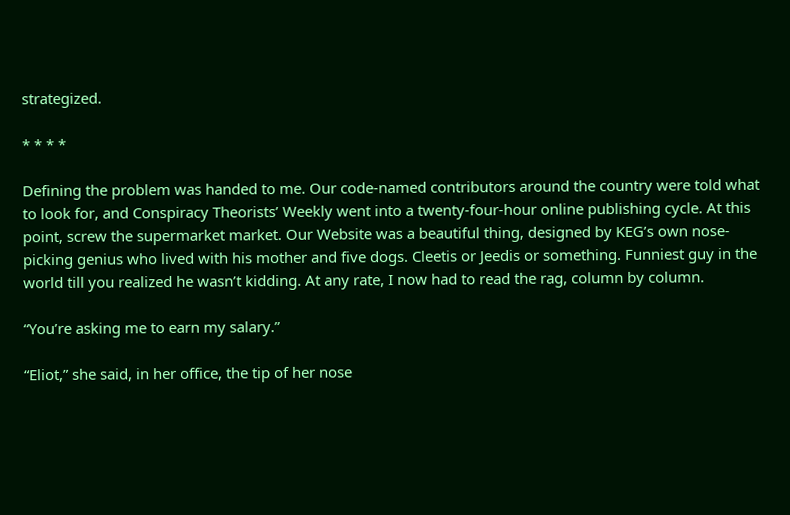strategized.

* * * *

Defining the problem was handed to me. Our code-named contributors around the country were told what to look for, and Conspiracy Theorists’ Weekly went into a twenty-four-hour online publishing cycle. At this point, screw the supermarket market. Our Website was a beautiful thing, designed by KEG’s own nose-picking genius who lived with his mother and five dogs. Cleetis or Jeedis or something. Funniest guy in the world till you realized he wasn’t kidding. At any rate, I now had to read the rag, column by column.

“You’re asking me to earn my salary.”

“Eliot,” she said, in her office, the tip of her nose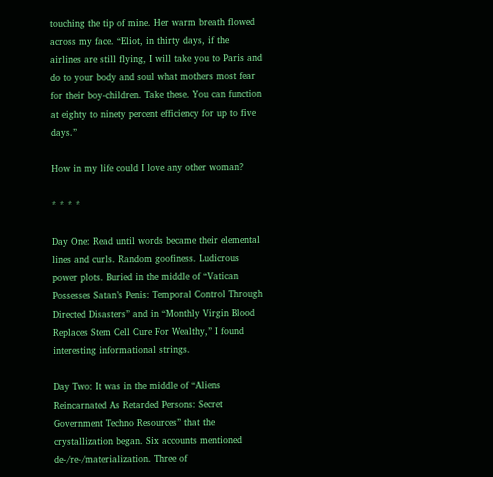touching the tip of mine. Her warm breath flowed across my face. “Eliot, in thirty days, if the airlines are still flying, I will take you to Paris and do to your body and soul what mothers most fear for their boy-children. Take these. You can function at eighty to ninety percent efficiency for up to five days.”

How in my life could I love any other woman?

* * * *

Day One: Read until words became their elemental lines and curls. Random goofiness. Ludicrous power plots. Buried in the middle of “Vatican Possesses Satan’s Penis: Temporal Control Through Directed Disasters” and in “Monthly Virgin Blood Replaces Stem Cell Cure For Wealthy,” I found interesting informational strings.

Day Two: It was in the middle of “Aliens Reincarnated As Retarded Persons: Secret Government Techno Resources” that the crystallization began. Six accounts mentioned de-/re-/materialization. Three of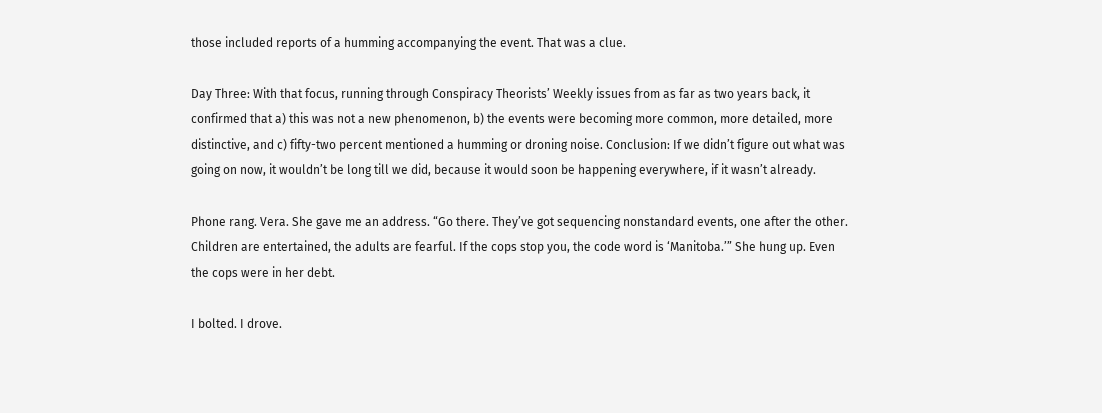those included reports of a humming accompanying the event. That was a clue.

Day Three: With that focus, running through Conspiracy Theorists’ Weekly issues from as far as two years back, it confirmed that a) this was not a new phenomenon, b) the events were becoming more common, more detailed, more distinctive, and c) fifty-two percent mentioned a humming or droning noise. Conclusion: If we didn’t figure out what was going on now, it wouldn’t be long till we did, because it would soon be happening everywhere, if it wasn’t already.

Phone rang. Vera. She gave me an address. “Go there. They’ve got sequencing nonstandard events, one after the other. Children are entertained, the adults are fearful. If the cops stop you, the code word is ‘Manitoba.’” She hung up. Even the cops were in her debt.

I bolted. I drove.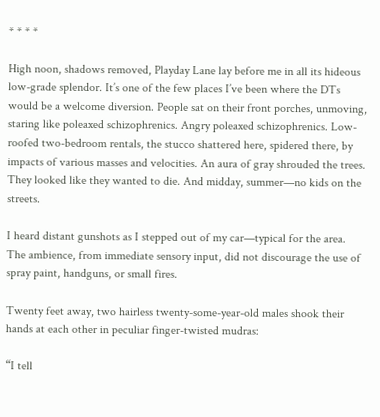* * * *

High noon, shadows removed, Playday Lane lay before me in all its hideous low-grade splendor. It’s one of the few places I’ve been where the DTs would be a welcome diversion. People sat on their front porches, unmoving, staring like poleaxed schizophrenics. Angry poleaxed schizophrenics. Low-roofed two-bedroom rentals, the stucco shattered here, spidered there, by impacts of various masses and velocities. An aura of gray shrouded the trees. They looked like they wanted to die. And midday, summer—no kids on the streets.

I heard distant gunshots as I stepped out of my car—typical for the area. The ambience, from immediate sensory input, did not discourage the use of spray paint, handguns, or small fires.

Twenty feet away, two hairless twenty-some-year-old males shook their hands at each other in peculiar finger-twisted mudras:

“I tell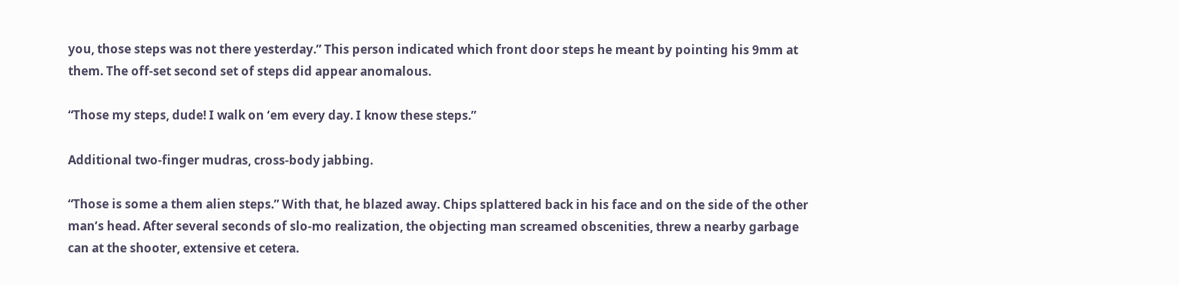you, those steps was not there yesterday.” This person indicated which front door steps he meant by pointing his 9mm at them. The off-set second set of steps did appear anomalous.

“Those my steps, dude! I walk on ‘em every day. I know these steps.”

Additional two-finger mudras, cross-body jabbing.

“Those is some a them alien steps.” With that, he blazed away. Chips splattered back in his face and on the side of the other man’s head. After several seconds of slo-mo realization, the objecting man screamed obscenities, threw a nearby garbage can at the shooter, extensive et cetera.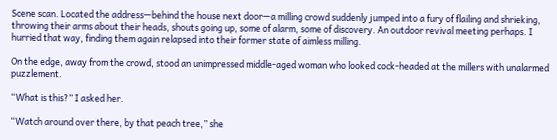Scene scan. Located the address—behind the house next door—a milling crowd suddenly jumped into a fury of flailing and shrieking, throwing their arms about their heads, shouts going up, some of alarm, some of discovery. An outdoor revival meeting perhaps. I hurried that way, finding them again relapsed into their former state of aimless milling.

On the edge, away from the crowd, stood an unimpressed middle-aged woman who looked cock-headed at the millers with unalarmed puzzlement.

“What is this?” I asked her.

“Watch around over there, by that peach tree,” she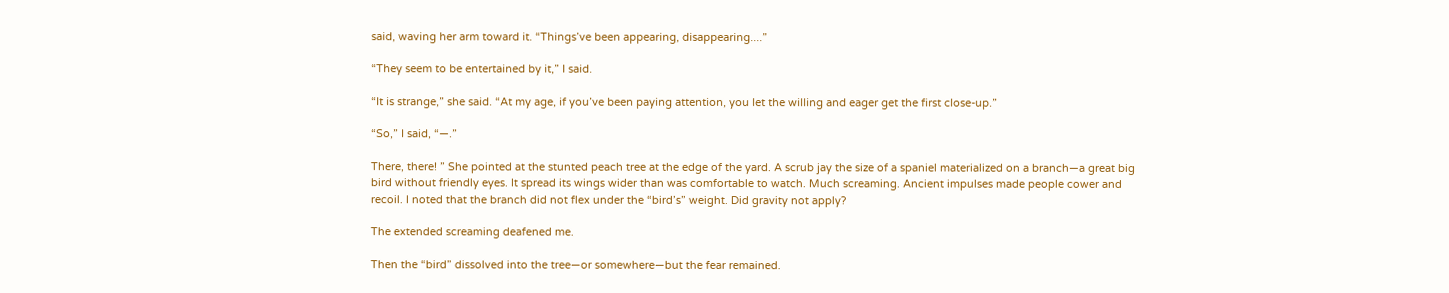said, waving her arm toward it. “Things’ve been appearing, disappearing....”

“They seem to be entertained by it,” I said.

“It is strange,” she said. “At my age, if you’ve been paying attention, you let the willing and eager get the first close-up.”

“So,” I said, “—.”

There, there! ” She pointed at the stunted peach tree at the edge of the yard. A scrub jay the size of a spaniel materialized on a branch—a great big bird without friendly eyes. It spread its wings wider than was comfortable to watch. Much screaming. Ancient impulses made people cower and recoil. I noted that the branch did not flex under the “bird’s” weight. Did gravity not apply?

The extended screaming deafened me.

Then the “bird” dissolved into the tree—or somewhere—but the fear remained.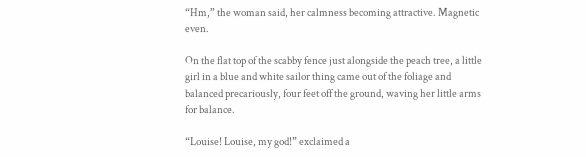“Hm,” the woman said, her calmness becoming attractive. Magnetic even.

On the flat top of the scabby fence just alongside the peach tree, a little girl in a blue and white sailor thing came out of the foliage and balanced precariously, four feet off the ground, waving her little arms for balance.

“Louise! Louise, my god!” exclaimed a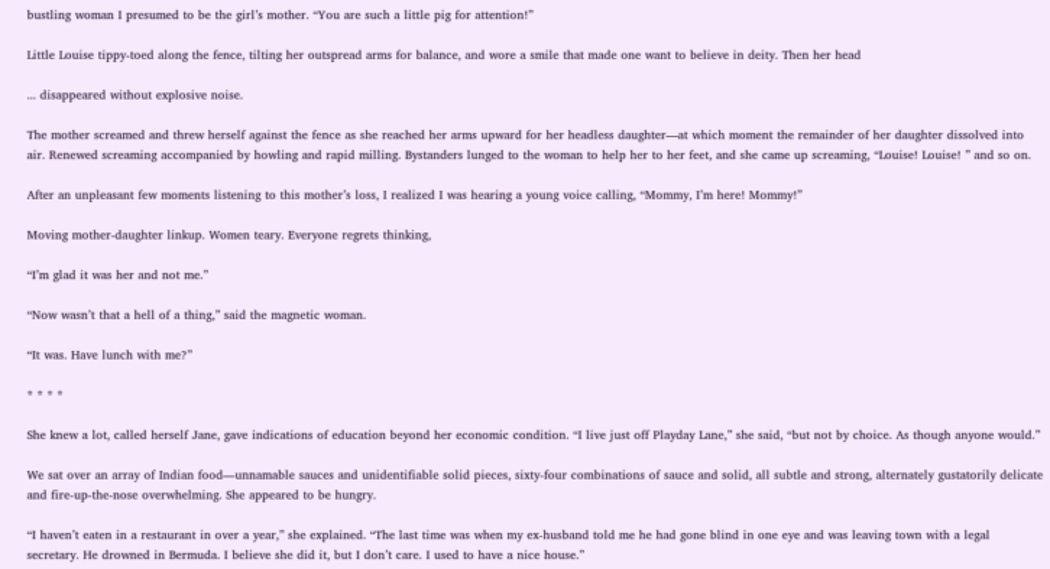bustling woman I presumed to be the girl’s mother. “You are such a little pig for attention!”

Little Louise tippy-toed along the fence, tilting her outspread arms for balance, and wore a smile that made one want to believe in deity. Then her head

... disappeared without explosive noise.

The mother screamed and threw herself against the fence as she reached her arms upward for her headless daughter—at which moment the remainder of her daughter dissolved into air. Renewed screaming accompanied by howling and rapid milling. Bystanders lunged to the woman to help her to her feet, and she came up screaming, “Louise! Louise! ” and so on.

After an unpleasant few moments listening to this mother’s loss, I realized I was hearing a young voice calling, “Mommy, I’m here! Mommy!”

Moving mother-daughter linkup. Women teary. Everyone regrets thinking,

“I’m glad it was her and not me.”

“Now wasn’t that a hell of a thing,” said the magnetic woman.

“It was. Have lunch with me?”

* * * *

She knew a lot, called herself Jane, gave indications of education beyond her economic condition. “I live just off Playday Lane,” she said, “but not by choice. As though anyone would.”

We sat over an array of Indian food—unnamable sauces and unidentifiable solid pieces, sixty-four combinations of sauce and solid, all subtle and strong, alternately gustatorily delicate and fire-up-the-nose overwhelming. She appeared to be hungry.

“I haven’t eaten in a restaurant in over a year,” she explained. “The last time was when my ex-husband told me he had gone blind in one eye and was leaving town with a legal secretary. He drowned in Bermuda. I believe she did it, but I don’t care. I used to have a nice house.”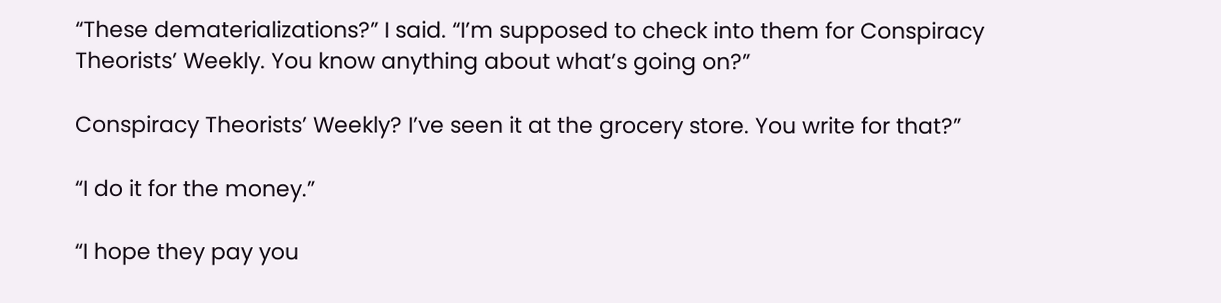“These dematerializations?” I said. “I’m supposed to check into them for Conspiracy Theorists’ Weekly. You know anything about what’s going on?”

Conspiracy Theorists’ Weekly? I’ve seen it at the grocery store. You write for that?”

“I do it for the money.”

“I hope they pay you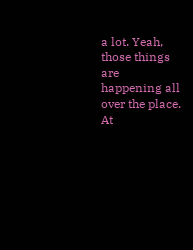a lot. Yeah, those things are happening all over the place. At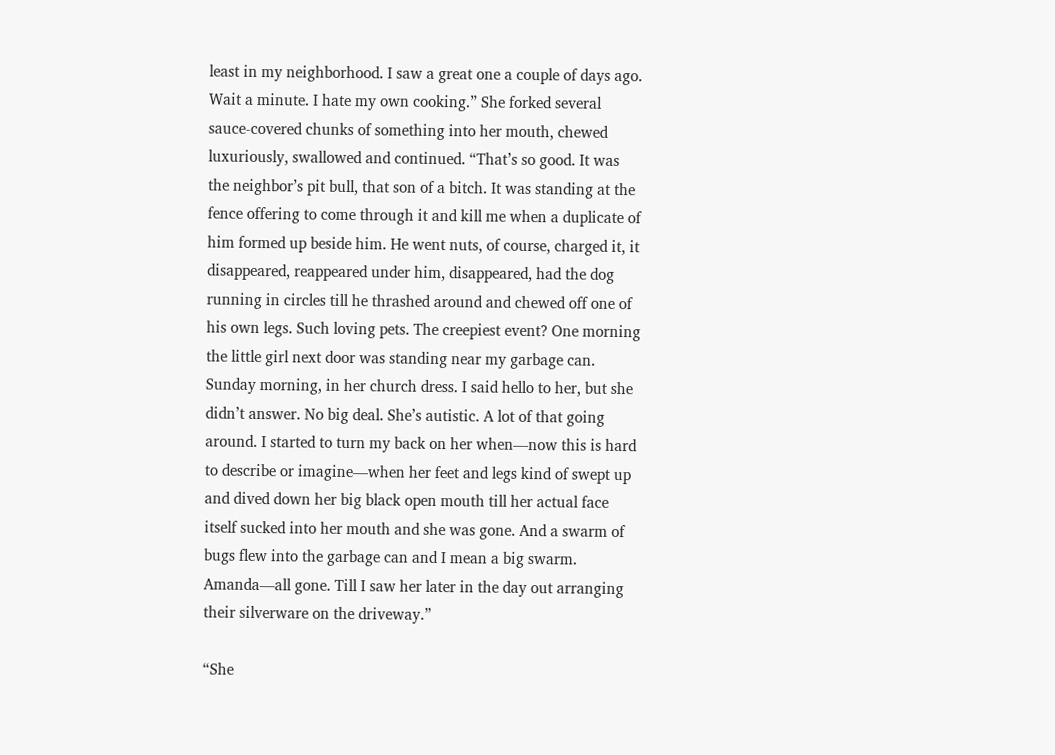least in my neighborhood. I saw a great one a couple of days ago. Wait a minute. I hate my own cooking.” She forked several sauce-covered chunks of something into her mouth, chewed luxuriously, swallowed and continued. “That’s so good. It was the neighbor’s pit bull, that son of a bitch. It was standing at the fence offering to come through it and kill me when a duplicate of him formed up beside him. He went nuts, of course, charged it, it disappeared, reappeared under him, disappeared, had the dog running in circles till he thrashed around and chewed off one of his own legs. Such loving pets. The creepiest event? One morning the little girl next door was standing near my garbage can. Sunday morning, in her church dress. I said hello to her, but she didn’t answer. No big deal. She’s autistic. A lot of that going around. I started to turn my back on her when—now this is hard to describe or imagine—when her feet and legs kind of swept up and dived down her big black open mouth till her actual face itself sucked into her mouth and she was gone. And a swarm of bugs flew into the garbage can and I mean a big swarm. Amanda—all gone. Till I saw her later in the day out arranging their silverware on the driveway.”

“She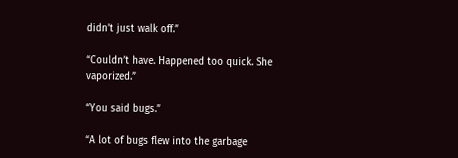didn’t just walk off.”

“Couldn’t have. Happened too quick. She vaporized.”

“You said bugs.”

“A lot of bugs flew into the garbage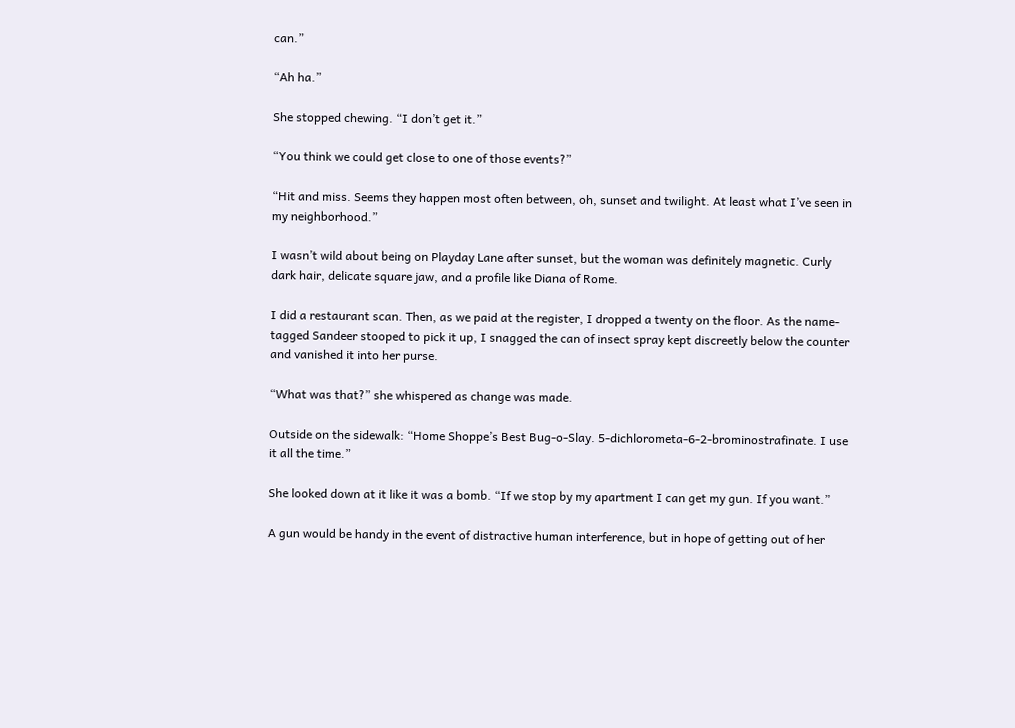can.”

“Ah ha.”

She stopped chewing. “I don’t get it.”

“You think we could get close to one of those events?”

“Hit and miss. Seems they happen most often between, oh, sunset and twilight. At least what I’ve seen in my neighborhood.”

I wasn’t wild about being on Playday Lane after sunset, but the woman was definitely magnetic. Curly dark hair, delicate square jaw, and a profile like Diana of Rome.

I did a restaurant scan. Then, as we paid at the register, I dropped a twenty on the floor. As the name-tagged Sandeer stooped to pick it up, I snagged the can of insect spray kept discreetly below the counter and vanished it into her purse.

“What was that?” she whispered as change was made.

Outside on the sidewalk: “Home Shoppe’s Best Bug-o-Slay. 5-dichlorometa-6-2-brominostrafinate. I use it all the time.”

She looked down at it like it was a bomb. “If we stop by my apartment I can get my gun. If you want.”

A gun would be handy in the event of distractive human interference, but in hope of getting out of her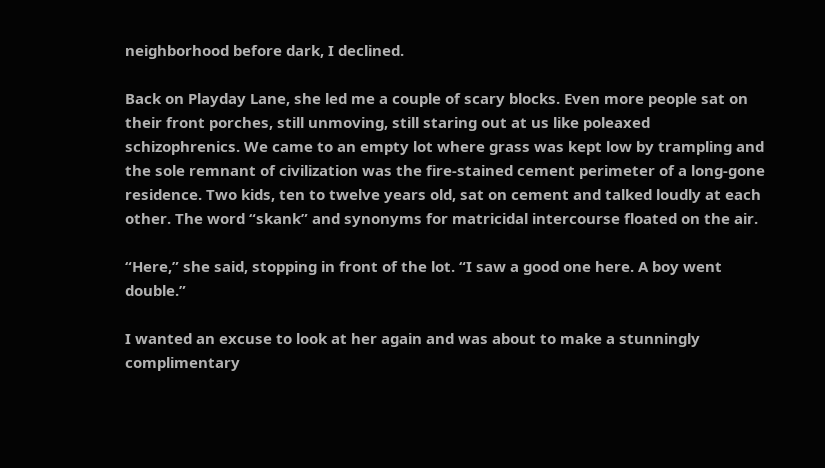neighborhood before dark, I declined.

Back on Playday Lane, she led me a couple of scary blocks. Even more people sat on their front porches, still unmoving, still staring out at us like poleaxed schizophrenics. We came to an empty lot where grass was kept low by trampling and the sole remnant of civilization was the fire-stained cement perimeter of a long-gone residence. Two kids, ten to twelve years old, sat on cement and talked loudly at each other. The word “skank” and synonyms for matricidal intercourse floated on the air.

“Here,” she said, stopping in front of the lot. “I saw a good one here. A boy went double.”

I wanted an excuse to look at her again and was about to make a stunningly complimentary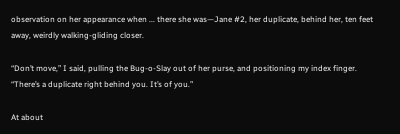observation on her appearance when ... there she was—Jane #2, her duplicate, behind her, ten feet away, weirdly walking-gliding closer.

“Don’t move,” I said, pulling the Bug-o-Slay out of her purse, and positioning my index finger. “There’s a duplicate right behind you. It’s of you.”

At about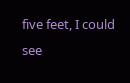five feet, I could see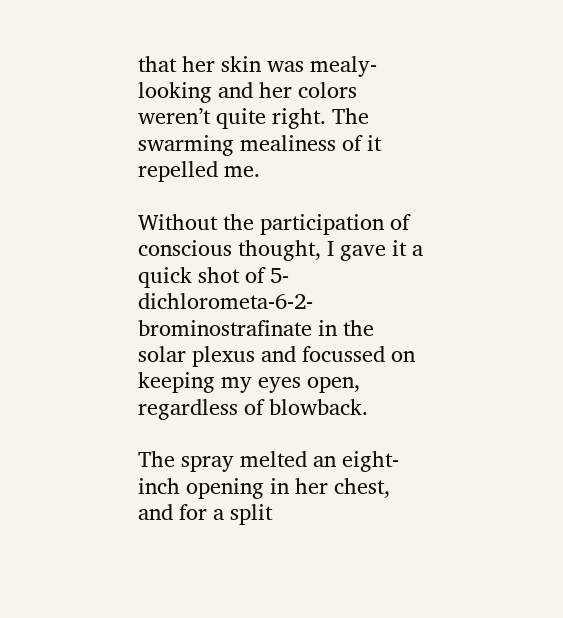that her skin was mealy-looking and her colors weren’t quite right. The swarming mealiness of it repelled me.

Without the participation of conscious thought, I gave it a quick shot of 5-dichlorometa-6-2-brominostrafinate in the solar plexus and focussed on keeping my eyes open, regardless of blowback.

The spray melted an eight-inch opening in her chest, and for a split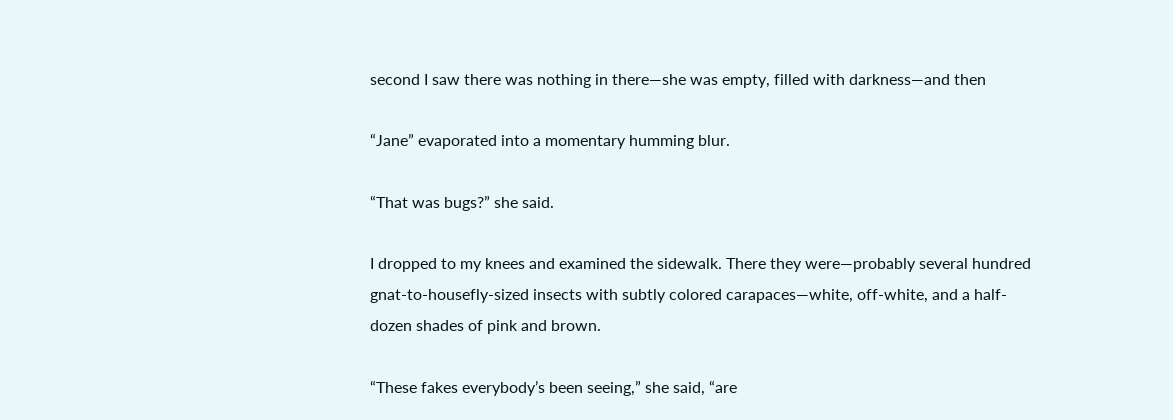second I saw there was nothing in there—she was empty, filled with darkness—and then

“Jane” evaporated into a momentary humming blur.

“That was bugs?” she said.

I dropped to my knees and examined the sidewalk. There they were—probably several hundred gnat-to-housefly-sized insects with subtly colored carapaces—white, off-white, and a half-dozen shades of pink and brown.

“These fakes everybody’s been seeing,” she said, “are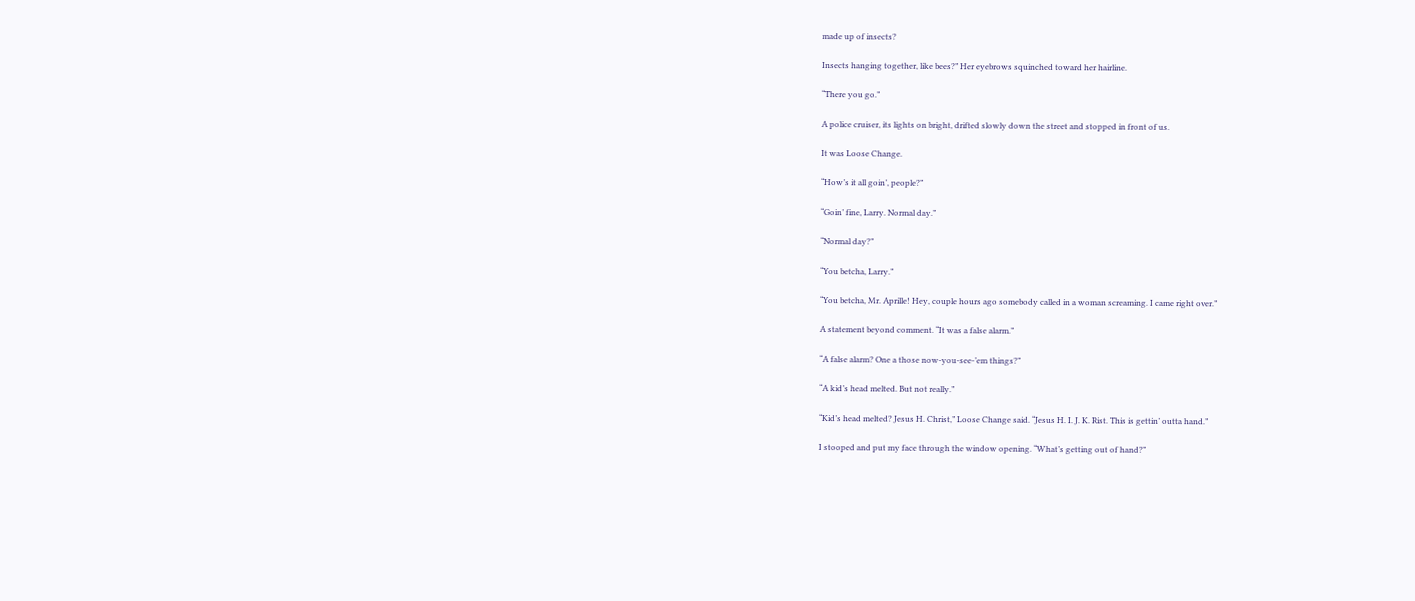made up of insects?

Insects hanging together, like bees?” Her eyebrows squinched toward her hairline.

“There you go.”

A police cruiser, its lights on bright, drifted slowly down the street and stopped in front of us.

It was Loose Change.

“How’s it all goin’, people?”

“Goin’ fine, Larry. Normal day.”

“Normal day?”

“You betcha, Larry.”

“You betcha, Mr. Aprille! Hey, couple hours ago somebody called in a woman screaming. I came right over.”

A statement beyond comment. “It was a false alarm.”

“A false alarm? One a those now-you-see-’em things?”

“A kid’s head melted. But not really.”

“Kid’s head melted? Jesus H. Christ,” Loose Change said. “Jesus H. I. J. K. Rist. This is gettin’ outta hand.”

I stooped and put my face through the window opening. “What’s getting out of hand?”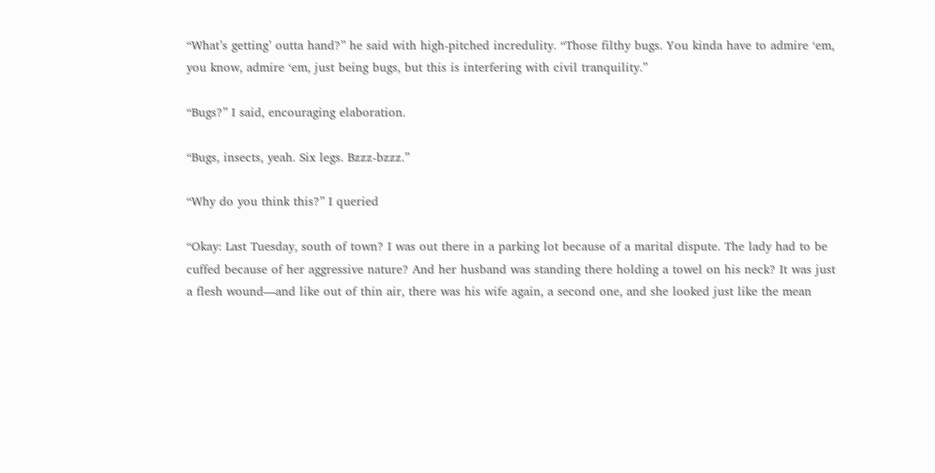“What’s getting’ outta hand?” he said with high-pitched incredulity. “Those filthy bugs. You kinda have to admire ‘em, you know, admire ‘em, just being bugs, but this is interfering with civil tranquility.”

“Bugs?” I said, encouraging elaboration.

“Bugs, insects, yeah. Six legs. Bzzz-bzzz.”

“Why do you think this?” I queried

“Okay: Last Tuesday, south of town? I was out there in a parking lot because of a marital dispute. The lady had to be cuffed because of her aggressive nature? And her husband was standing there holding a towel on his neck? It was just a flesh wound—and like out of thin air, there was his wife again, a second one, and she looked just like the mean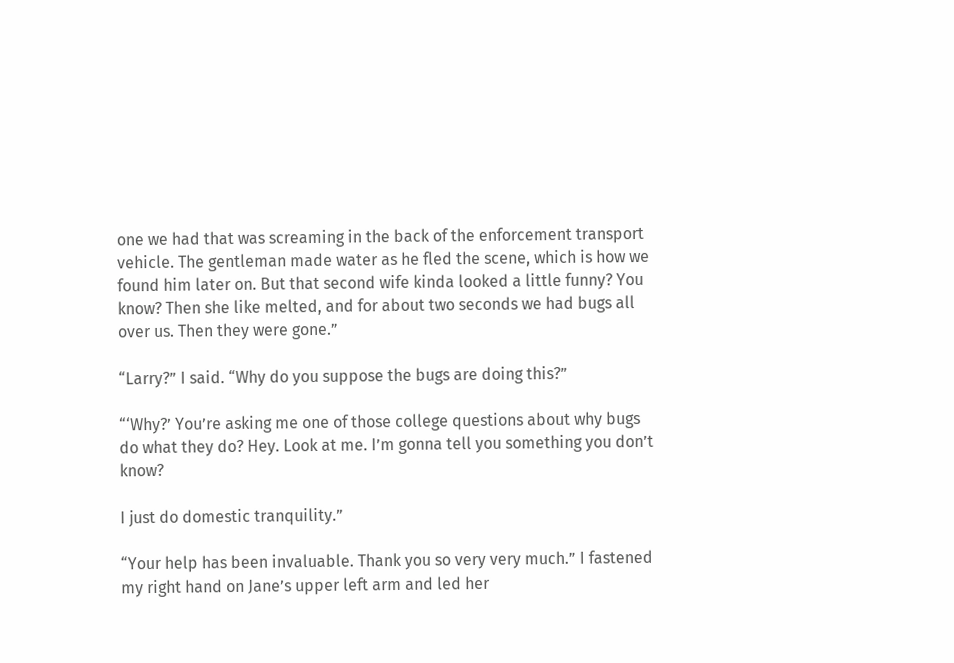one we had that was screaming in the back of the enforcement transport vehicle. The gentleman made water as he fled the scene, which is how we found him later on. But that second wife kinda looked a little funny? You know? Then she like melted, and for about two seconds we had bugs all over us. Then they were gone.”

“Larry?” I said. “Why do you suppose the bugs are doing this?”

“‘Why?’ You’re asking me one of those college questions about why bugs do what they do? Hey. Look at me. I’m gonna tell you something you don’t know?

I just do domestic tranquility.”

“Your help has been invaluable. Thank you so very very much.” I fastened my right hand on Jane’s upper left arm and led her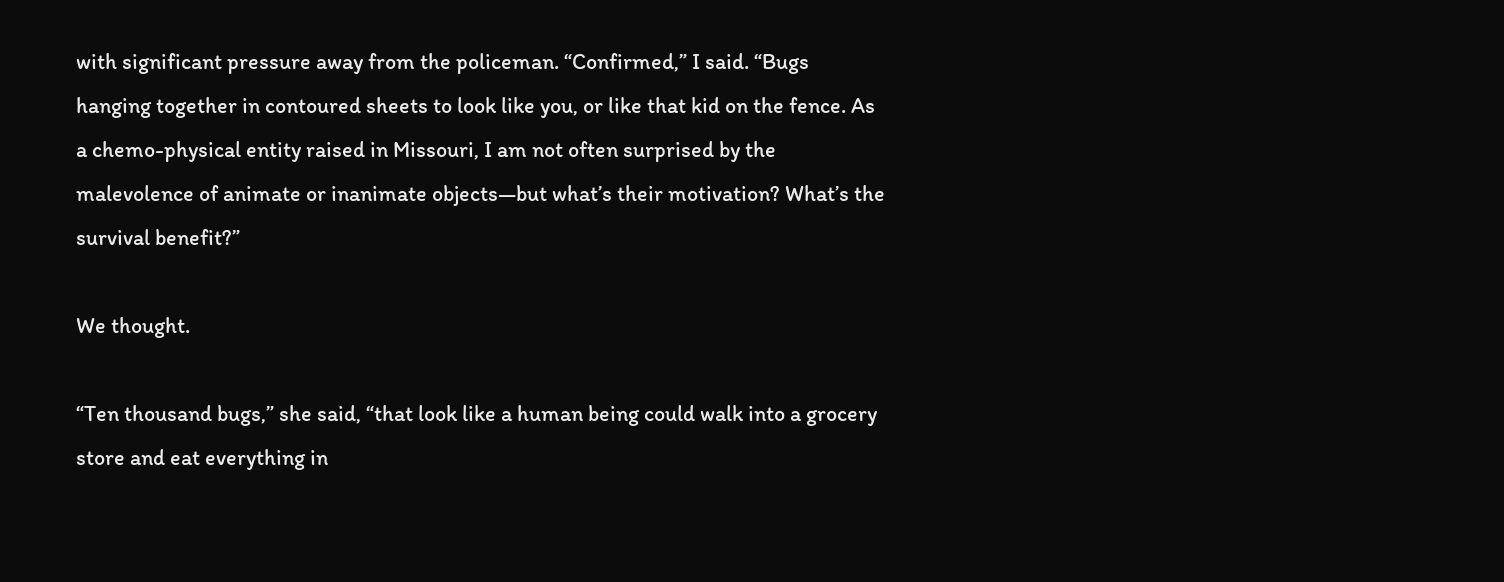with significant pressure away from the policeman. “Confirmed,” I said. “Bugs hanging together in contoured sheets to look like you, or like that kid on the fence. As a chemo-physical entity raised in Missouri, I am not often surprised by the malevolence of animate or inanimate objects—but what’s their motivation? What’s the survival benefit?”

We thought.

“Ten thousand bugs,” she said, “that look like a human being could walk into a grocery store and eat everything in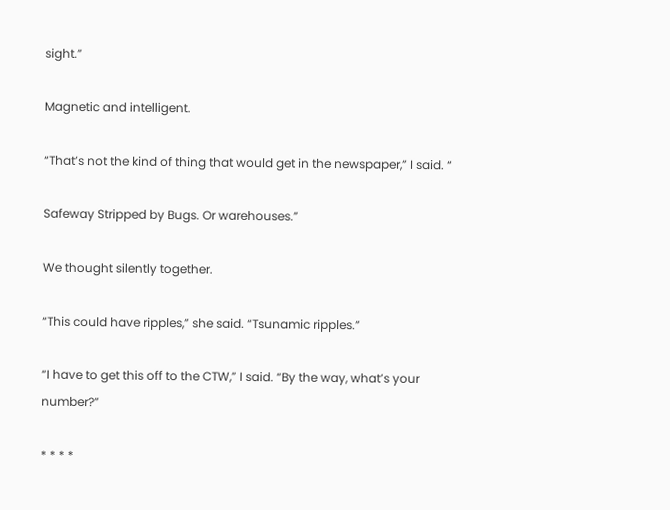sight.”

Magnetic and intelligent.

“That’s not the kind of thing that would get in the newspaper,” I said. “

Safeway Stripped by Bugs. Or warehouses.”

We thought silently together.

“This could have ripples,” she said. “Tsunamic ripples.”

“I have to get this off to the CTW,” I said. “By the way, what’s your number?”

* * * *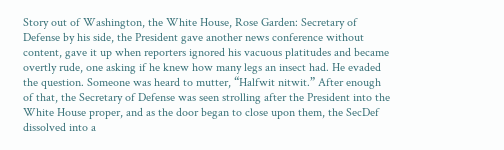Story out of Washington, the White House, Rose Garden: Secretary of Defense by his side, the President gave another news conference without content, gave it up when reporters ignored his vacuous platitudes and became overtly rude, one asking if he knew how many legs an insect had. He evaded the question. Someone was heard to mutter, “Halfwit nitwit.” After enough of that, the Secretary of Defense was seen strolling after the President into the White House proper, and as the door began to close upon them, the SecDef dissolved into a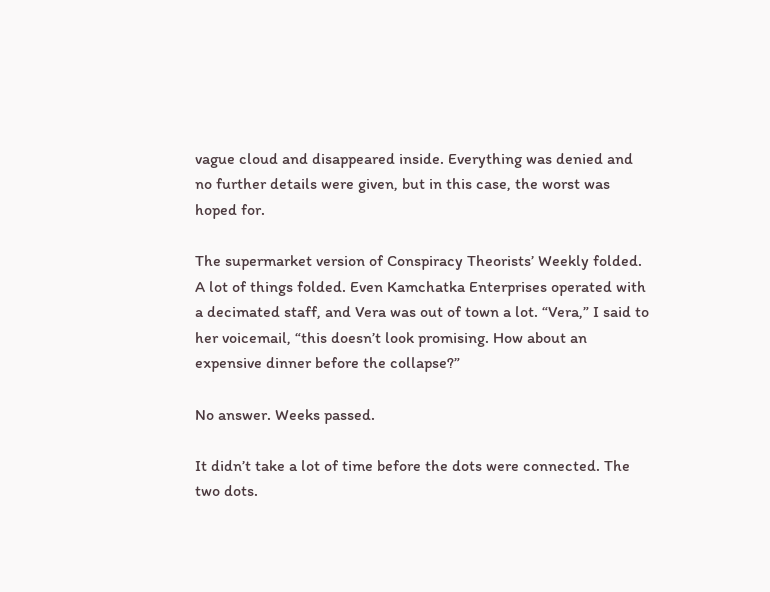vague cloud and disappeared inside. Everything was denied and no further details were given, but in this case, the worst was hoped for.

The supermarket version of Conspiracy Theorists’ Weekly folded. A lot of things folded. Even Kamchatka Enterprises operated with a decimated staff, and Vera was out of town a lot. “Vera,” I said to her voicemail, “this doesn’t look promising. How about an expensive dinner before the collapse?”

No answer. Weeks passed.

It didn’t take a lot of time before the dots were connected. The two dots.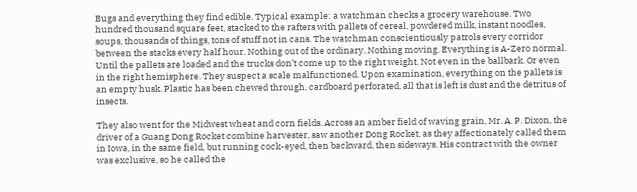Bugs and everything they find edible. Typical example: a watchman checks a grocery warehouse. Two hundred thousand square feet, stacked to the rafters with pallets of cereal, powdered milk, instant noodles, soups, thousands of things, tons of stuff not in cans. The watchman conscientiously patrols every corridor between the stacks every half hour. Nothing out of the ordinary. Nothing moving. Everything is A-Zero normal. Until the pallets are loaded and the trucks don’t come up to the right weight. Not even in the ballbark. Or even in the right hemisphere. They suspect a scale malfunctioned. Upon examination, everything on the pallets is an empty husk. Plastic has been chewed through, cardboard perforated, all that is left is dust and the detritus of insects.

They also went for the Midwest wheat and corn fields. Across an amber field of waving grain, Mr. A. P. Dixon, the driver of a Guang Dong Rocket combine harvester, saw another Dong Rocket, as they affectionately called them in Iowa, in the same field, but running cock-eyed, then backward, then sideways. His contract with the owner was exclusive, so he called the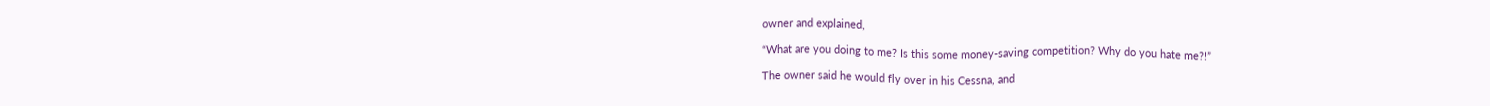owner and explained,

“What are you doing to me? Is this some money-saving competition? Why do you hate me?!”

The owner said he would fly over in his Cessna, and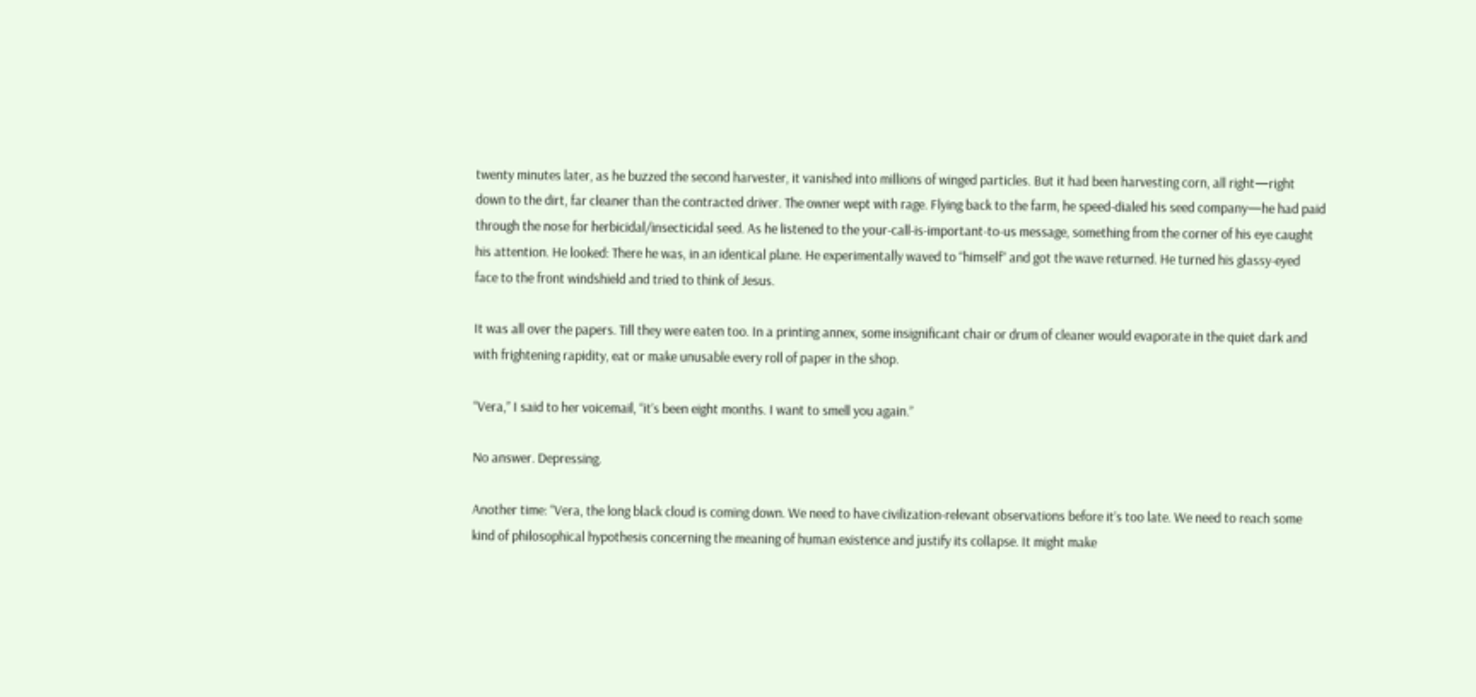twenty minutes later, as he buzzed the second harvester, it vanished into millions of winged particles. But it had been harvesting corn, all right—right down to the dirt, far cleaner than the contracted driver. The owner wept with rage. Flying back to the farm, he speed-dialed his seed company—he had paid through the nose for herbicidal/insecticidal seed. As he listened to the your-call-is-important-to-us message, something from the corner of his eye caught his attention. He looked: There he was, in an identical plane. He experimentally waved to “himself” and got the wave returned. He turned his glassy-eyed face to the front windshield and tried to think of Jesus.

It was all over the papers. Till they were eaten too. In a printing annex, some insignificant chair or drum of cleaner would evaporate in the quiet dark and with frightening rapidity, eat or make unusable every roll of paper in the shop.

“Vera,” I said to her voicemail, “it’s been eight months. I want to smell you again.”

No answer. Depressing.

Another time: “Vera, the long black cloud is coming down. We need to have civilization-relevant observations before it’s too late. We need to reach some kind of philosophical hypothesis concerning the meaning of human existence and justify its collapse. It might make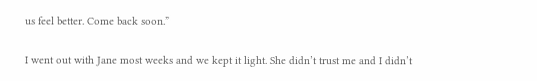us feel better. Come back soon.”

I went out with Jane most weeks and we kept it light. She didn’t trust me and I didn’t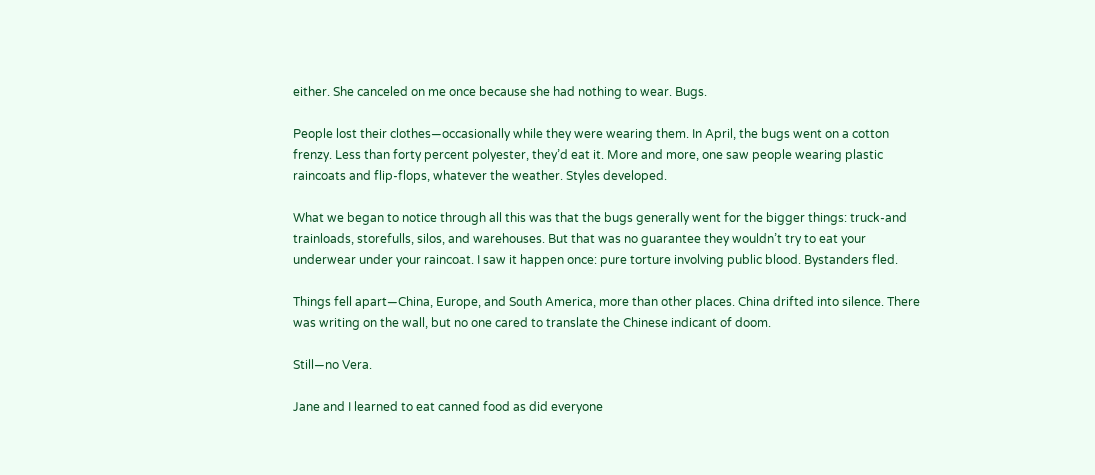either. She canceled on me once because she had nothing to wear. Bugs.

People lost their clothes—occasionally while they were wearing them. In April, the bugs went on a cotton frenzy. Less than forty percent polyester, they’d eat it. More and more, one saw people wearing plastic raincoats and flip-flops, whatever the weather. Styles developed.

What we began to notice through all this was that the bugs generally went for the bigger things: truck-and trainloads, storefulls, silos, and warehouses. But that was no guarantee they wouldn’t try to eat your underwear under your raincoat. I saw it happen once: pure torture involving public blood. Bystanders fled.

Things fell apart—China, Europe, and South America, more than other places. China drifted into silence. There was writing on the wall, but no one cared to translate the Chinese indicant of doom.

Still—no Vera.

Jane and I learned to eat canned food as did everyone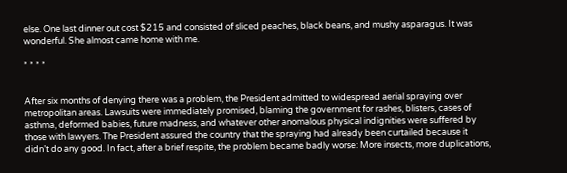else. One last dinner out cost $215 and consisted of sliced peaches, black beans, and mushy asparagus. It was wonderful. She almost came home with me.

* * * *


After six months of denying there was a problem, the President admitted to widespread aerial spraying over metropolitan areas. Lawsuits were immediately promised, blaming the government for rashes, blisters, cases of asthma, deformed babies, future madness, and whatever other anomalous physical indignities were suffered by those with lawyers. The President assured the country that the spraying had already been curtailed because it didn’t do any good. In fact, after a brief respite, the problem became badly worse: More insects, more duplications,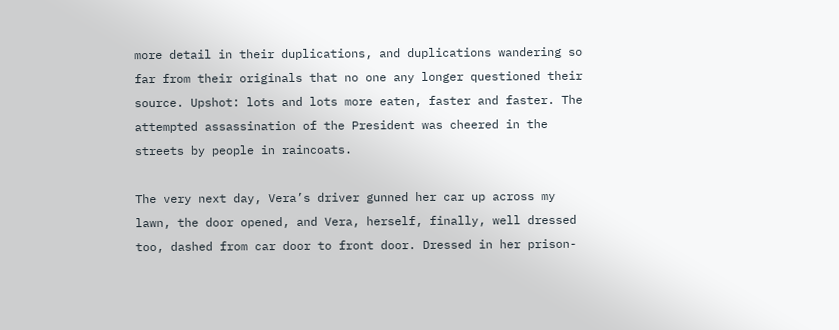more detail in their duplications, and duplications wandering so far from their originals that no one any longer questioned their source. Upshot: lots and lots more eaten, faster and faster. The attempted assassination of the President was cheered in the streets by people in raincoats.

The very next day, Vera’s driver gunned her car up across my lawn, the door opened, and Vera, herself, finally, well dressed too, dashed from car door to front door. Dressed in her prison-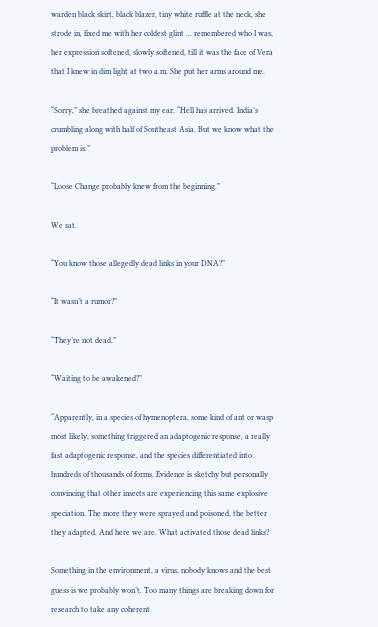warden black skirt, black blazer, tiny white ruffle at the neck, she strode in, fixed me with her coldest glint ... remembered who I was, her expression softened, slowly softened, till it was the face of Vera that I knew in dim light at two a.m. She put her arms around me.

“Sorry,” she breathed against my ear. “Hell has arrived. India’s crumbling along with half of Southeast Asia. But we know what the problem is.”

“Loose Change probably knew from the beginning.”

We sat.

“You know those allegedly dead links in your DNA?”

“It wasn’t a rumor?”

“They’re not dead.”

“Waiting to be awakened?”

“Apparently, in a species of hymenoptera, some kind of ant or wasp most likely, something triggered an adaptogenic response, a really fast adaptogenic response, and the species differentiated into hundreds of thousands of forms. Evidence is sketchy but personally convincing that other insects are experiencing this same explosive speciation. The more they were sprayed and poisoned, the better they adapted. And here we are. What activated those dead links?

Something in the environment, a virus, nobody knows and the best guess is we probably won’t. Too many things are breaking down for research to take any coherent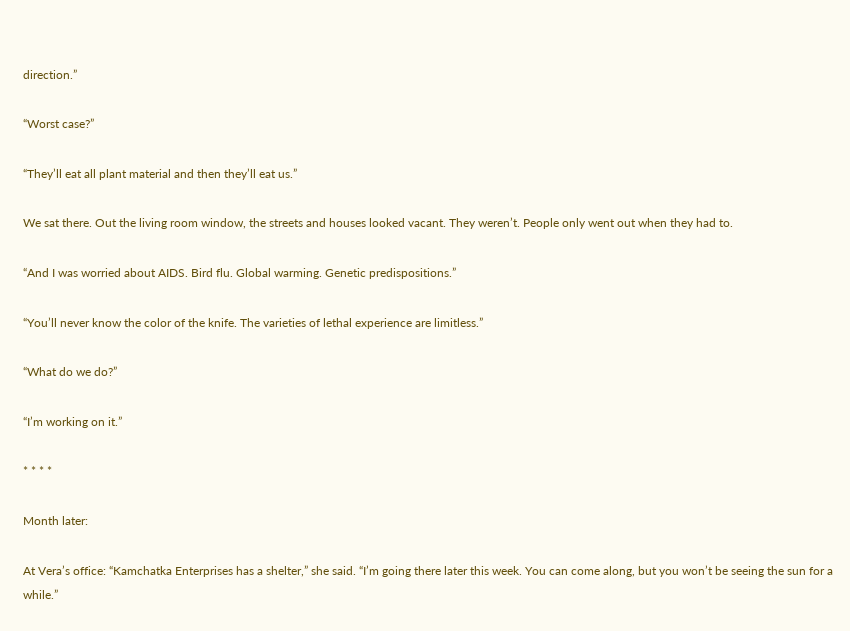direction.”

“Worst case?”

“They’ll eat all plant material and then they’ll eat us.”

We sat there. Out the living room window, the streets and houses looked vacant. They weren’t. People only went out when they had to.

“And I was worried about AIDS. Bird flu. Global warming. Genetic predispositions.”

“You’ll never know the color of the knife. The varieties of lethal experience are limitless.”

“What do we do?”

“I’m working on it.”

* * * *

Month later:

At Vera’s office: “Kamchatka Enterprises has a shelter,” she said. “I’m going there later this week. You can come along, but you won’t be seeing the sun for a while.”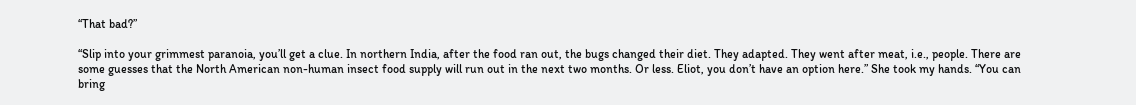“That bad?”

“Slip into your grimmest paranoia, you’ll get a clue. In northern India, after the food ran out, the bugs changed their diet. They adapted. They went after meat, i.e., people. There are some guesses that the North American non-human insect food supply will run out in the next two months. Or less. Eliot, you don’t have an option here.” She took my hands. “You can bring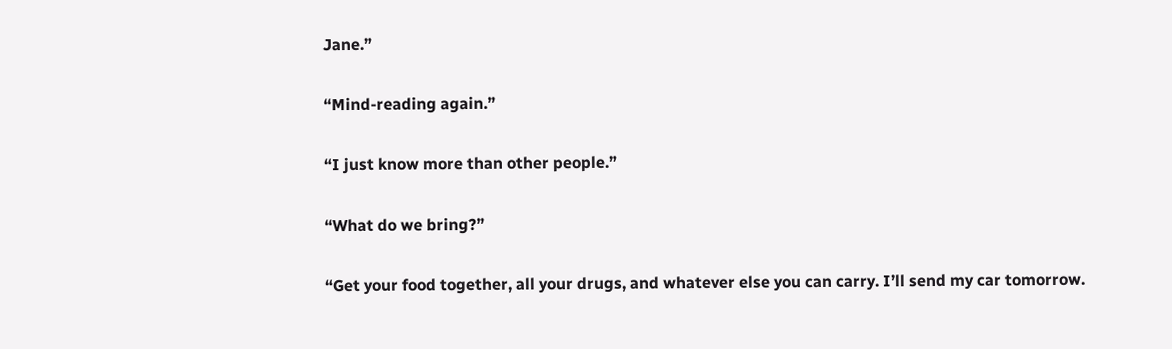Jane.”

“Mind-reading again.”

“I just know more than other people.”

“What do we bring?”

“Get your food together, all your drugs, and whatever else you can carry. I’ll send my car tomorrow.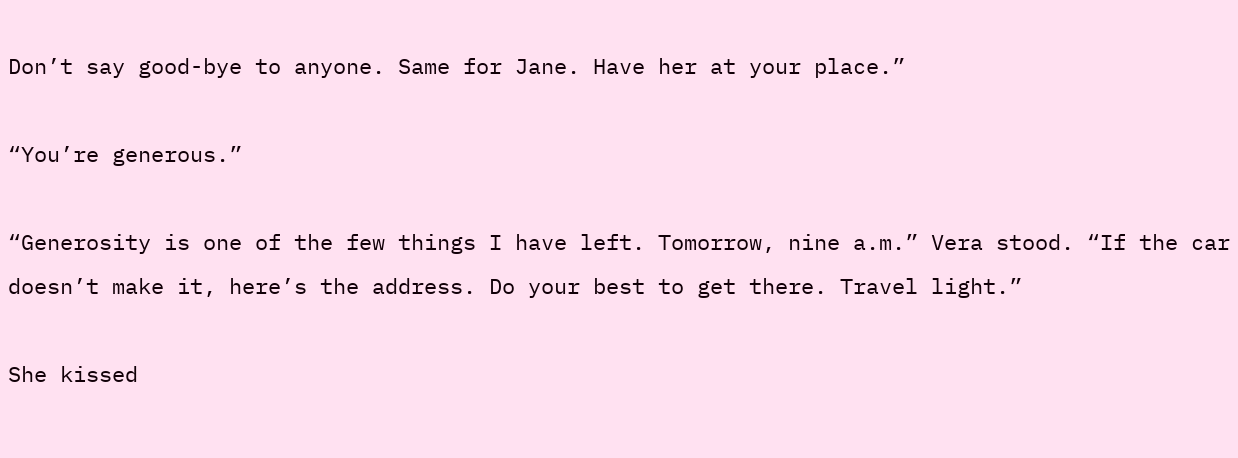Don’t say good-bye to anyone. Same for Jane. Have her at your place.”

“You’re generous.”

“Generosity is one of the few things I have left. Tomorrow, nine a.m.” Vera stood. “If the car doesn’t make it, here’s the address. Do your best to get there. Travel light.”

She kissed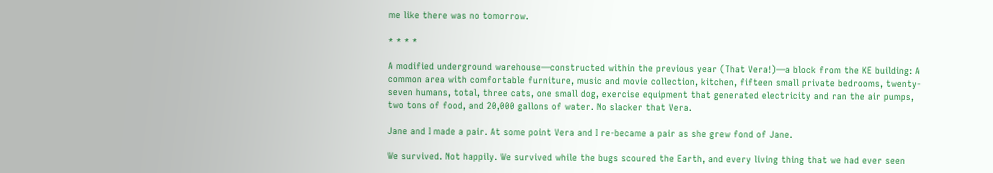me like there was no tomorrow.

* * * *

A modified underground warehouse—constructed within the previous year (That Vera!)—a block from the KE building: A common area with comfortable furniture, music and movie collection, kitchen, fifteen small private bedrooms, twenty-seven humans, total, three cats, one small dog, exercise equipment that generated electricity and ran the air pumps, two tons of food, and 20,000 gallons of water. No slacker that Vera.

Jane and I made a pair. At some point Vera and I re-became a pair as she grew fond of Jane.

We survived. Not happily. We survived while the bugs scoured the Earth, and every living thing that we had ever seen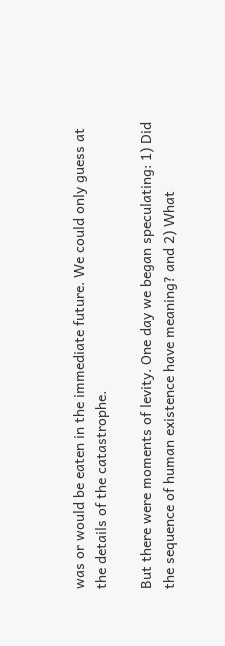was or would be eaten in the immediate future. We could only guess at the details of the catastrophe.

But there were moments of levity. One day we began speculating: 1) Did the sequence of human existence have meaning? and 2) What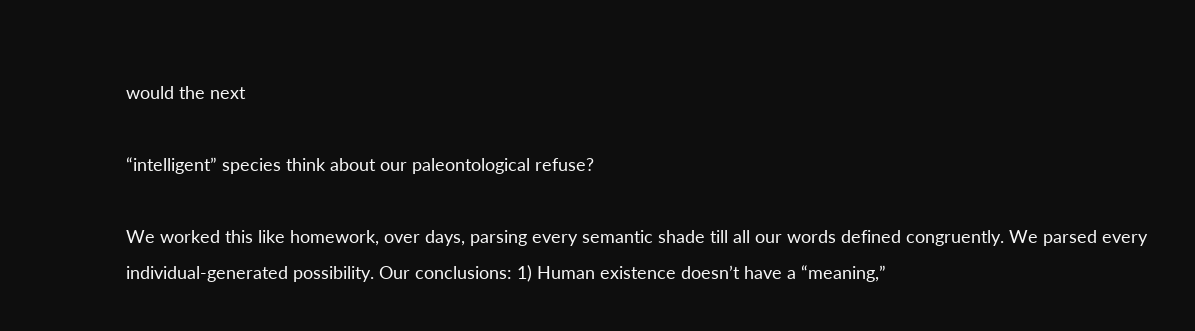would the next

“intelligent” species think about our paleontological refuse?

We worked this like homework, over days, parsing every semantic shade till all our words defined congruently. We parsed every individual-generated possibility. Our conclusions: 1) Human existence doesn’t have a “meaning,”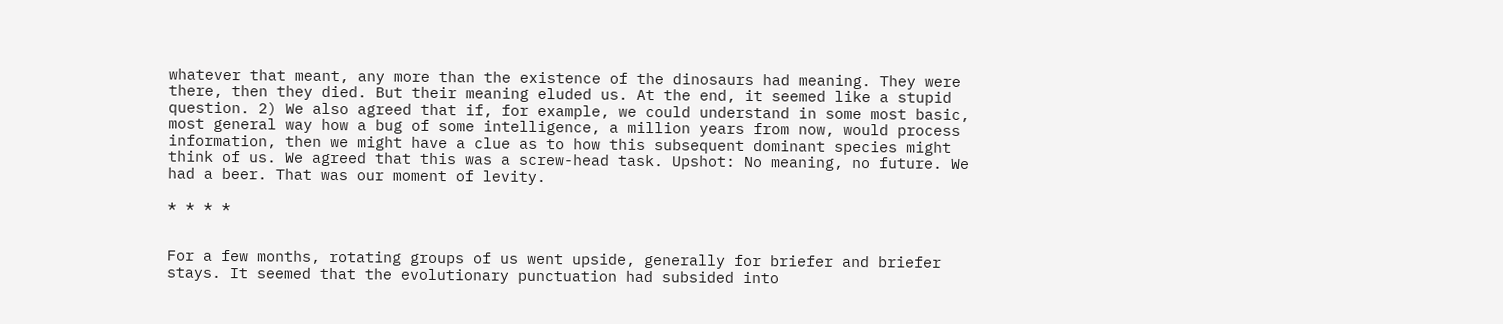whatever that meant, any more than the existence of the dinosaurs had meaning. They were there, then they died. But their meaning eluded us. At the end, it seemed like a stupid question. 2) We also agreed that if, for example, we could understand in some most basic, most general way how a bug of some intelligence, a million years from now, would process information, then we might have a clue as to how this subsequent dominant species might think of us. We agreed that this was a screw-head task. Upshot: No meaning, no future. We had a beer. That was our moment of levity.

* * * *


For a few months, rotating groups of us went upside, generally for briefer and briefer stays. It seemed that the evolutionary punctuation had subsided into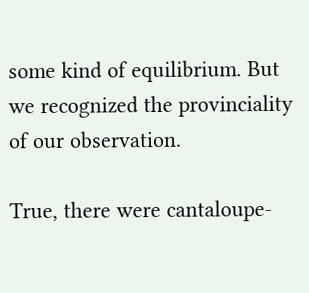some kind of equilibrium. But we recognized the provinciality of our observation.

True, there were cantaloupe-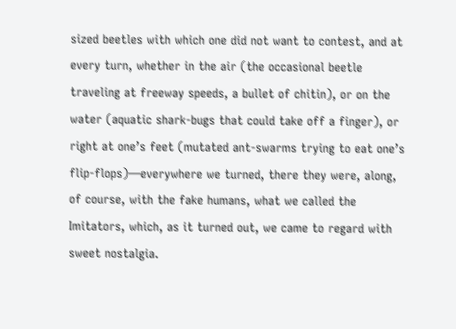sized beetles with which one did not want to contest, and at every turn, whether in the air (the occasional beetle traveling at freeway speeds, a bullet of chitin), or on the water (aquatic shark-bugs that could take off a finger), or right at one’s feet (mutated ant-swarms trying to eat one’s flip-flops)—everywhere we turned, there they were, along, of course, with the fake humans, what we called the Imitators, which, as it turned out, we came to regard with sweet nostalgia.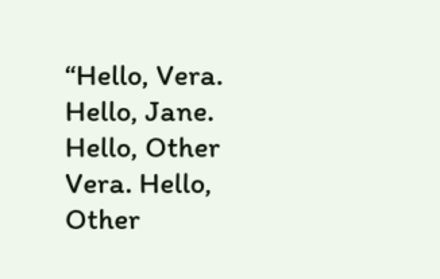“Hello, Vera. Hello, Jane. Hello, Other Vera. Hello, Other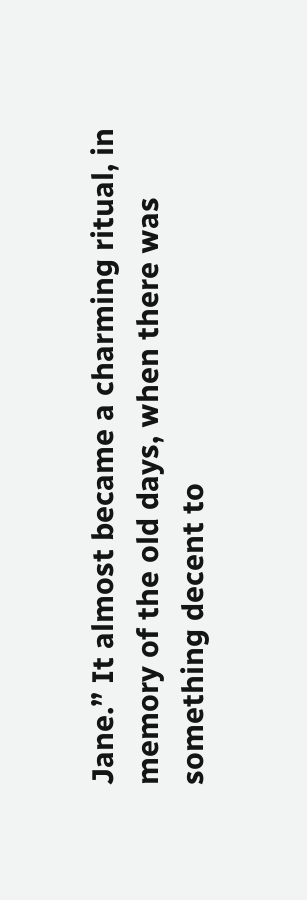Jane.” It almost became a charming ritual, in memory of the old days, when there was something decent to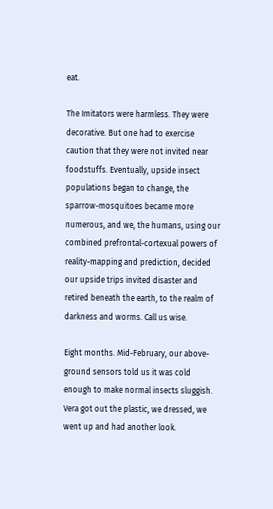eat.

The Imitators were harmless. They were decorative. But one had to exercise caution that they were not invited near foodstuffs. Eventually, upside insect populations began to change, the sparrow-mosquitoes became more numerous, and we, the humans, using our combined prefrontal-cortexual powers of reality-mapping and prediction, decided our upside trips invited disaster and retired beneath the earth, to the realm of darkness and worms. Call us wise.

Eight months. Mid-February, our above-ground sensors told us it was cold enough to make normal insects sluggish. Vera got out the plastic, we dressed, we went up and had another look.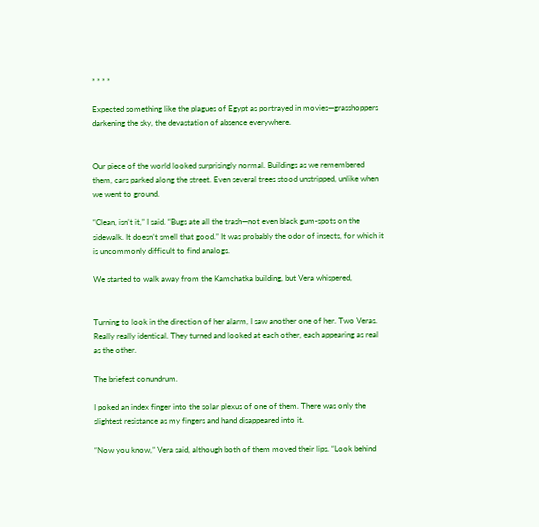* * * *

Expected something like the plagues of Egypt as portrayed in movies—grasshoppers darkening the sky, the devastation of absence everywhere.


Our piece of the world looked surprisingly normal. Buildings as we remembered them, cars parked along the street. Even several trees stood unstripped, unlike when we went to ground.

“Clean, isn’t it,” I said. “Bugs ate all the trash—not even black gum-spots on the sidewalk. It doesn’t smell that good.” It was probably the odor of insects, for which it is uncommonly difficult to find analogs.

We started to walk away from the Kamchatka building, but Vera whispered,


Turning to look in the direction of her alarm, I saw another one of her. Two Veras. Really really identical. They turned and looked at each other, each appearing as real as the other.

The briefest conundrum.

I poked an index finger into the solar plexus of one of them. There was only the slightest resistance as my fingers and hand disappeared into it.

“Now you know,” Vera said, although both of them moved their lips. “Look behind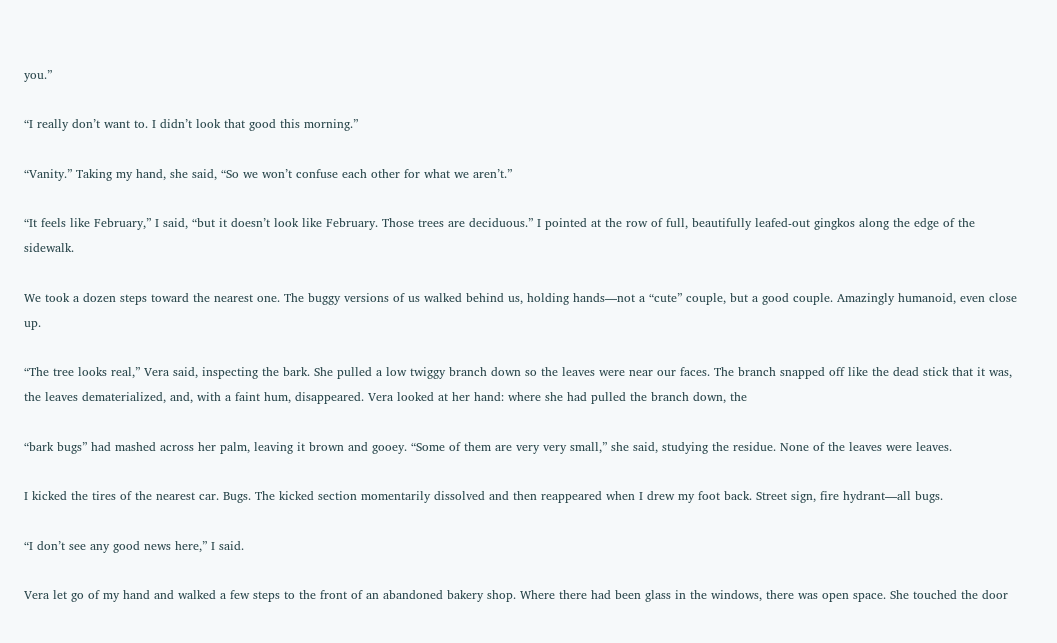you.”

“I really don’t want to. I didn’t look that good this morning.”

“Vanity.” Taking my hand, she said, “So we won’t confuse each other for what we aren’t.”

“It feels like February,” I said, “but it doesn’t look like February. Those trees are deciduous.” I pointed at the row of full, beautifully leafed-out gingkos along the edge of the sidewalk.

We took a dozen steps toward the nearest one. The buggy versions of us walked behind us, holding hands—not a “cute” couple, but a good couple. Amazingly humanoid, even close up.

“The tree looks real,” Vera said, inspecting the bark. She pulled a low twiggy branch down so the leaves were near our faces. The branch snapped off like the dead stick that it was, the leaves dematerialized, and, with a faint hum, disappeared. Vera looked at her hand: where she had pulled the branch down, the

“bark bugs” had mashed across her palm, leaving it brown and gooey. “Some of them are very very small,” she said, studying the residue. None of the leaves were leaves.

I kicked the tires of the nearest car. Bugs. The kicked section momentarily dissolved and then reappeared when I drew my foot back. Street sign, fire hydrant—all bugs.

“I don’t see any good news here,” I said.

Vera let go of my hand and walked a few steps to the front of an abandoned bakery shop. Where there had been glass in the windows, there was open space. She touched the door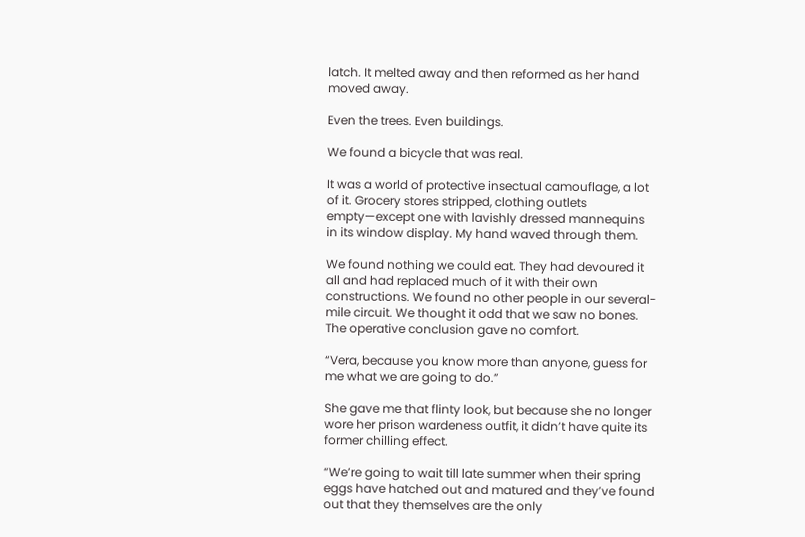latch. It melted away and then reformed as her hand moved away.

Even the trees. Even buildings.

We found a bicycle that was real.

It was a world of protective insectual camouflage, a lot of it. Grocery stores stripped, clothing outlets empty—except one with lavishly dressed mannequins in its window display. My hand waved through them.

We found nothing we could eat. They had devoured it all and had replaced much of it with their own constructions. We found no other people in our several-mile circuit. We thought it odd that we saw no bones. The operative conclusion gave no comfort.

“Vera, because you know more than anyone, guess for me what we are going to do.”

She gave me that flinty look, but because she no longer wore her prison wardeness outfit, it didn’t have quite its former chilling effect.

“We’re going to wait till late summer when their spring eggs have hatched out and matured and they’ve found out that they themselves are the only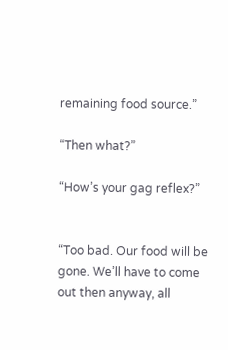remaining food source.”

“Then what?”

“How’s your gag reflex?”


“Too bad. Our food will be gone. We’ll have to come out then anyway, all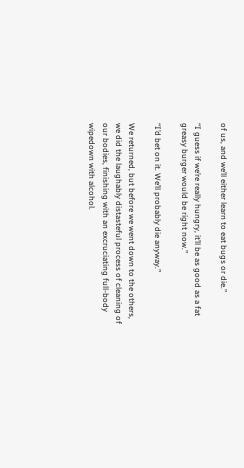of us, and we’ll either learn to eat bugs or die.”

“I guess if we’re really hungry, it’ll be as good as a fat greasy burger would be right now.”

“I’d bet on it. We’ll probably die anyway.”

We returned, but before we went down to the others, we did the laughably distasteful process of cleaning of our bodies, finishing with an excruciating full-body wipedown with alcohol.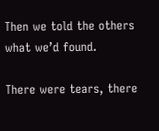Then we told the others what we’d found.

There were tears, there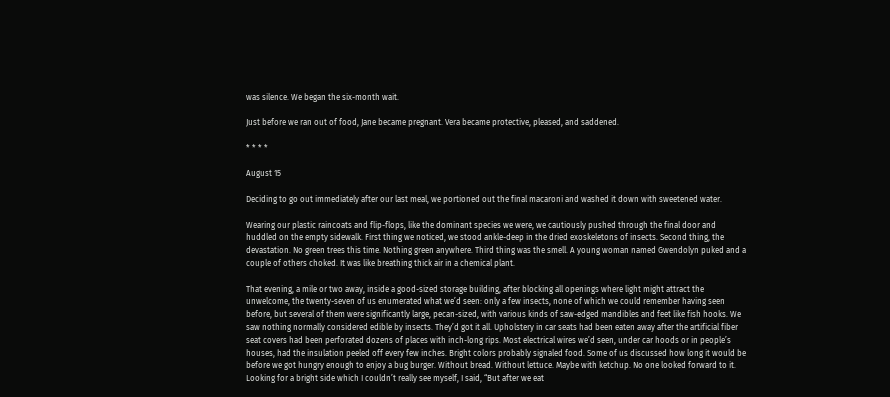was silence. We began the six-month wait.

Just before we ran out of food, Jane became pregnant. Vera became protective, pleased, and saddened.

* * * *

August 15

Deciding to go out immediately after our last meal, we portioned out the final macaroni and washed it down with sweetened water.

Wearing our plastic raincoats and flip-flops, like the dominant species we were, we cautiously pushed through the final door and huddled on the empty sidewalk. First thing we noticed, we stood ankle-deep in the dried exoskeletons of insects. Second thing, the devastation. No green trees this time. Nothing green anywhere. Third thing was the smell. A young woman named Gwendolyn puked and a couple of others choked. It was like breathing thick air in a chemical plant.

That evening, a mile or two away, inside a good-sized storage building, after blocking all openings where light might attract the unwelcome, the twenty-seven of us enumerated what we’d seen: only a few insects, none of which we could remember having seen before, but several of them were significantly large, pecan-sized, with various kinds of saw-edged mandibles and feet like fish hooks. We saw nothing normally considered edible by insects. They’d got it all. Upholstery in car seats had been eaten away after the artificial fiber seat covers had been perforated dozens of places with inch-long rips. Most electrical wires we’d seen, under car hoods or in people’s houses, had the insulation peeled off every few inches. Bright colors probably signaled food. Some of us discussed how long it would be before we got hungry enough to enjoy a bug burger. Without bread. Without lettuce. Maybe with ketchup. No one looked forward to it. Looking for a bright side which I couldn’t really see myself, I said, “But after we eat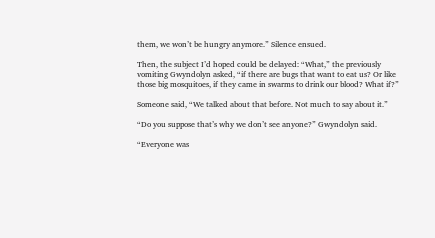them, we won’t be hungry anymore.” Silence ensued.

Then, the subject I’d hoped could be delayed: “What,” the previously vomiting Gwyndolyn asked, “if there are bugs that want to eat us? Or like those big mosquitoes, if they came in swarms to drink our blood? What if?”

Someone said, “We talked about that before. Not much to say about it.”

“Do you suppose that’s why we don’t see anyone?” Gwyndolyn said.

“Everyone was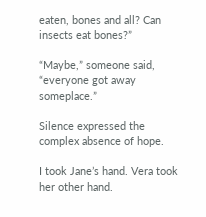eaten, bones and all? Can insects eat bones?”

“Maybe,” someone said, “everyone got away someplace.”

Silence expressed the complex absence of hope.

I took Jane’s hand. Vera took her other hand.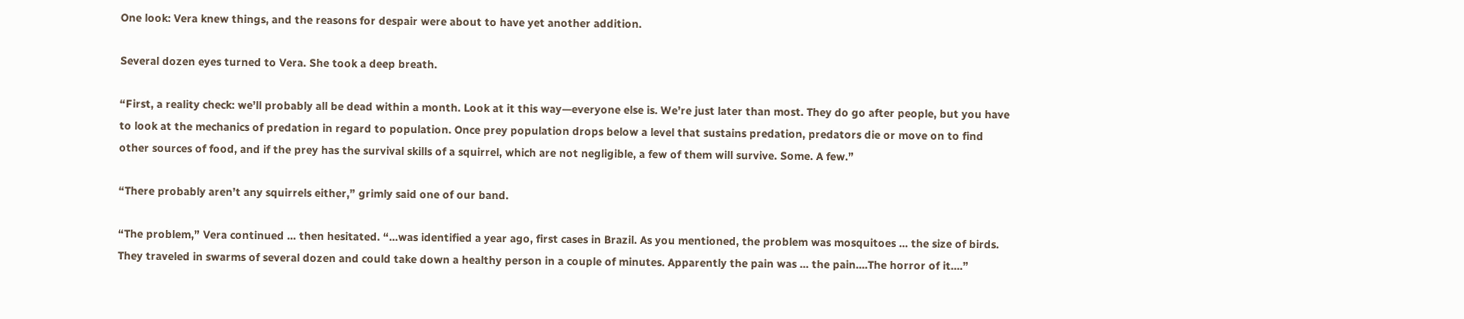One look: Vera knew things, and the reasons for despair were about to have yet another addition.

Several dozen eyes turned to Vera. She took a deep breath.

“First, a reality check: we’ll probably all be dead within a month. Look at it this way—everyone else is. We’re just later than most. They do go after people, but you have to look at the mechanics of predation in regard to population. Once prey population drops below a level that sustains predation, predators die or move on to find other sources of food, and if the prey has the survival skills of a squirrel, which are not negligible, a few of them will survive. Some. A few.”

“There probably aren’t any squirrels either,” grimly said one of our band.

“The problem,” Vera continued ... then hesitated. “...was identified a year ago, first cases in Brazil. As you mentioned, the problem was mosquitoes ... the size of birds. They traveled in swarms of several dozen and could take down a healthy person in a couple of minutes. Apparently the pain was ... the pain....The horror of it....”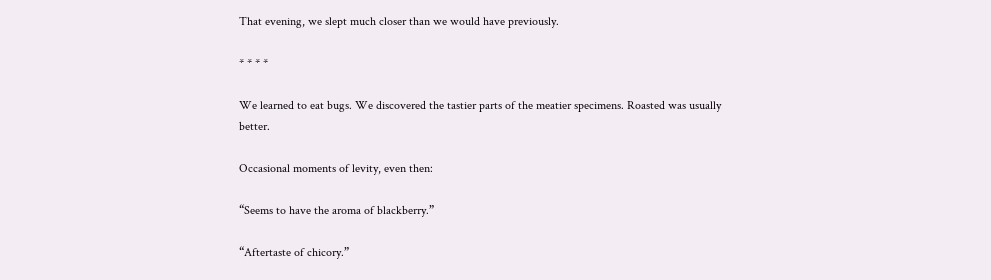That evening, we slept much closer than we would have previously.

* * * *

We learned to eat bugs. We discovered the tastier parts of the meatier specimens. Roasted was usually better.

Occasional moments of levity, even then:

“Seems to have the aroma of blackberry.”

“Aftertaste of chicory.”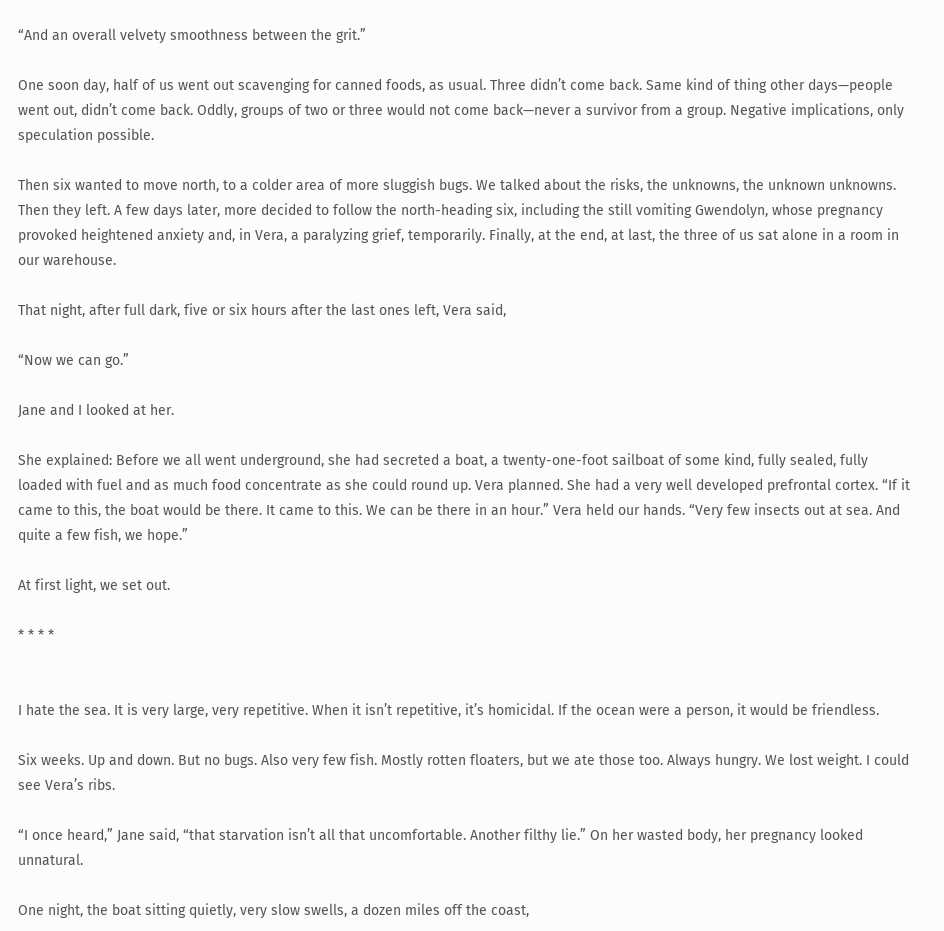“And an overall velvety smoothness between the grit.”

One soon day, half of us went out scavenging for canned foods, as usual. Three didn’t come back. Same kind of thing other days—people went out, didn’t come back. Oddly, groups of two or three would not come back—never a survivor from a group. Negative implications, only speculation possible.

Then six wanted to move north, to a colder area of more sluggish bugs. We talked about the risks, the unknowns, the unknown unknowns. Then they left. A few days later, more decided to follow the north-heading six, including the still vomiting Gwendolyn, whose pregnancy provoked heightened anxiety and, in Vera, a paralyzing grief, temporarily. Finally, at the end, at last, the three of us sat alone in a room in our warehouse.

That night, after full dark, five or six hours after the last ones left, Vera said,

“Now we can go.”

Jane and I looked at her.

She explained: Before we all went underground, she had secreted a boat, a twenty-one-foot sailboat of some kind, fully sealed, fully loaded with fuel and as much food concentrate as she could round up. Vera planned. She had a very well developed prefrontal cortex. “If it came to this, the boat would be there. It came to this. We can be there in an hour.” Vera held our hands. “Very few insects out at sea. And quite a few fish, we hope.”

At first light, we set out.

* * * *


I hate the sea. It is very large, very repetitive. When it isn’t repetitive, it’s homicidal. If the ocean were a person, it would be friendless.

Six weeks. Up and down. But no bugs. Also very few fish. Mostly rotten floaters, but we ate those too. Always hungry. We lost weight. I could see Vera’s ribs.

“I once heard,” Jane said, “that starvation isn’t all that uncomfortable. Another filthy lie.” On her wasted body, her pregnancy looked unnatural.

One night, the boat sitting quietly, very slow swells, a dozen miles off the coast,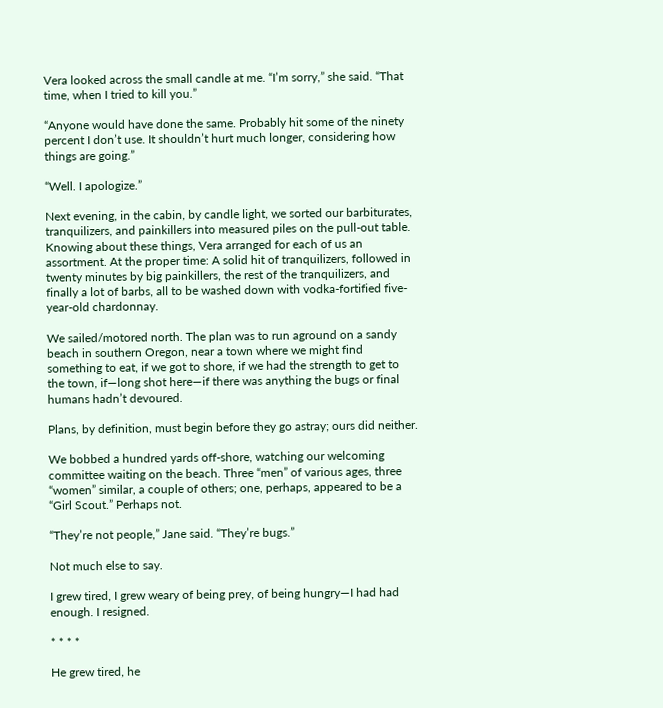Vera looked across the small candle at me. “I’m sorry,” she said. “That time, when I tried to kill you.”

“Anyone would have done the same. Probably hit some of the ninety percent I don’t use. It shouldn’t hurt much longer, considering how things are going.”

“Well. I apologize.”

Next evening, in the cabin, by candle light, we sorted our barbiturates, tranquilizers, and painkillers into measured piles on the pull-out table. Knowing about these things, Vera arranged for each of us an assortment. At the proper time: A solid hit of tranquilizers, followed in twenty minutes by big painkillers, the rest of the tranquilizers, and finally a lot of barbs, all to be washed down with vodka-fortified five-year-old chardonnay.

We sailed/motored north. The plan was to run aground on a sandy beach in southern Oregon, near a town where we might find something to eat, if we got to shore, if we had the strength to get to the town, if—long shot here—if there was anything the bugs or final humans hadn’t devoured.

Plans, by definition, must begin before they go astray; ours did neither.

We bobbed a hundred yards off-shore, watching our welcoming committee waiting on the beach. Three “men” of various ages, three “women” similar, a couple of others; one, perhaps, appeared to be a “Girl Scout.” Perhaps not.

“They’re not people,” Jane said. “They’re bugs.”

Not much else to say.

I grew tired, I grew weary of being prey, of being hungry—I had had enough. I resigned.

* * * *

He grew tired, he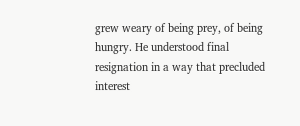grew weary of being prey, of being hungry. He understood final resignation in a way that precluded interest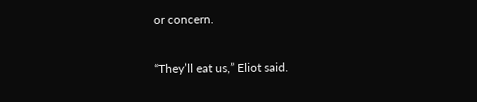or concern.

“They’ll eat us,” Eliot said.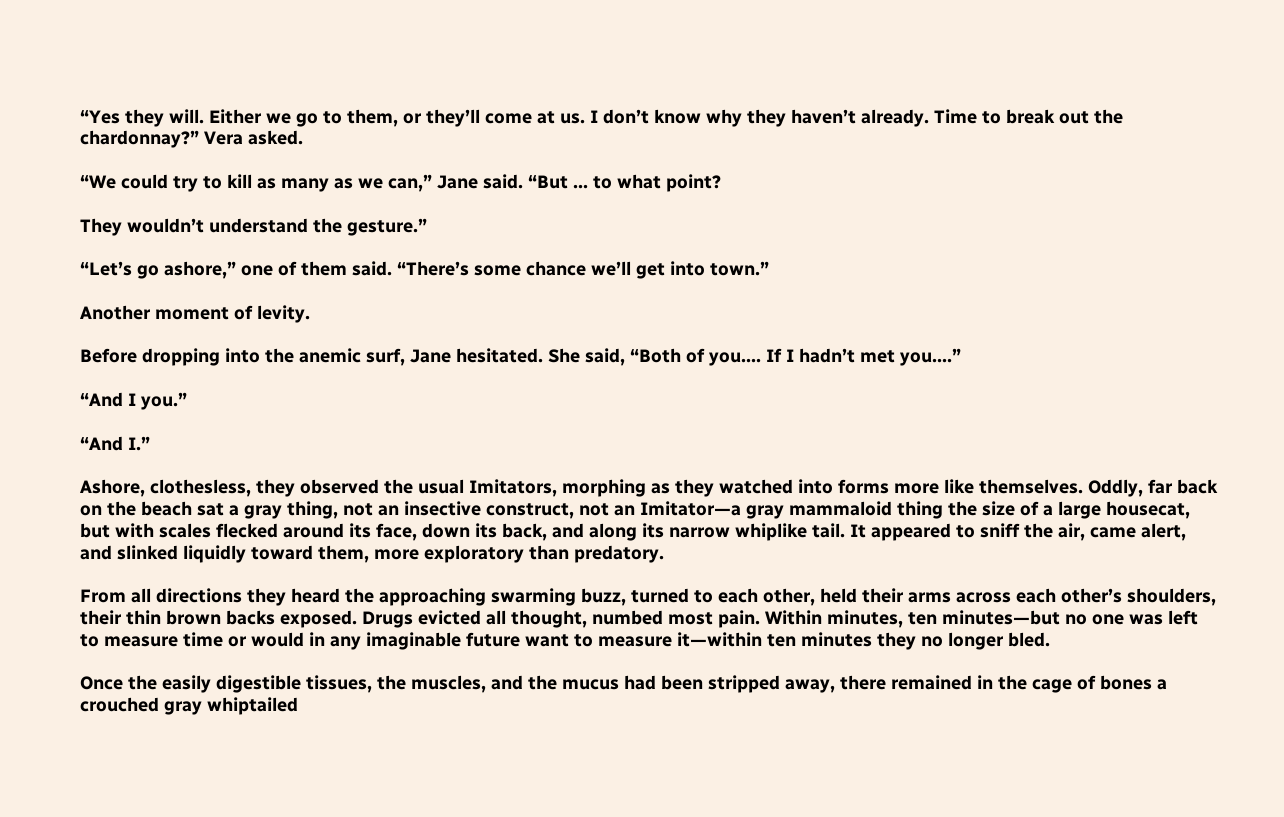“Yes they will. Either we go to them, or they’ll come at us. I don’t know why they haven’t already. Time to break out the chardonnay?” Vera asked.

“We could try to kill as many as we can,” Jane said. “But ... to what point?

They wouldn’t understand the gesture.”

“Let’s go ashore,” one of them said. “There’s some chance we’ll get into town.”

Another moment of levity.

Before dropping into the anemic surf, Jane hesitated. She said, “Both of you.... If I hadn’t met you....”

“And I you.”

“And I.”

Ashore, clothesless, they observed the usual Imitators, morphing as they watched into forms more like themselves. Oddly, far back on the beach sat a gray thing, not an insective construct, not an Imitator—a gray mammaloid thing the size of a large housecat, but with scales flecked around its face, down its back, and along its narrow whiplike tail. It appeared to sniff the air, came alert, and slinked liquidly toward them, more exploratory than predatory.

From all directions they heard the approaching swarming buzz, turned to each other, held their arms across each other’s shoulders, their thin brown backs exposed. Drugs evicted all thought, numbed most pain. Within minutes, ten minutes—but no one was left to measure time or would in any imaginable future want to measure it—within ten minutes they no longer bled.

Once the easily digestible tissues, the muscles, and the mucus had been stripped away, there remained in the cage of bones a crouched gray whiptailed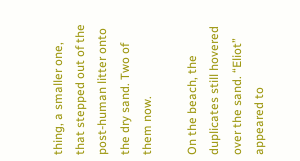thing, a smaller one, that stepped out of the post-human litter onto the dry sand. Two of them now.

On the beach, the duplicates still hovered over the sand. “Eliot” appeared to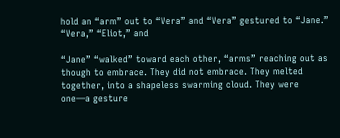hold an “arm” out to “Vera” and “Vera” gestured to “Jane.” “Vera,” “Eliot,” and

“Jane” “walked” toward each other, “arms” reaching out as though to embrace. They did not embrace. They melted together, into a shapeless swarming cloud. They were one—a gesture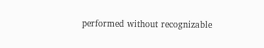performed without recognizable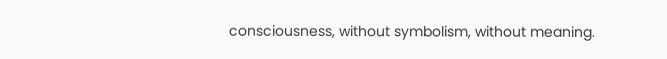consciousness, without symbolism, without meaning.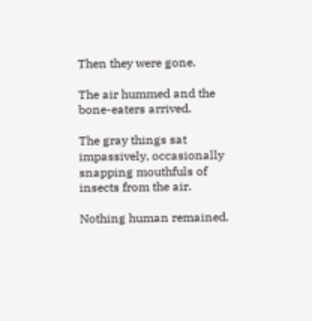Then they were gone.

The air hummed and the bone-eaters arrived.

The gray things sat impassively, occasionally snapping mouthfuls of insects from the air.

Nothing human remained.